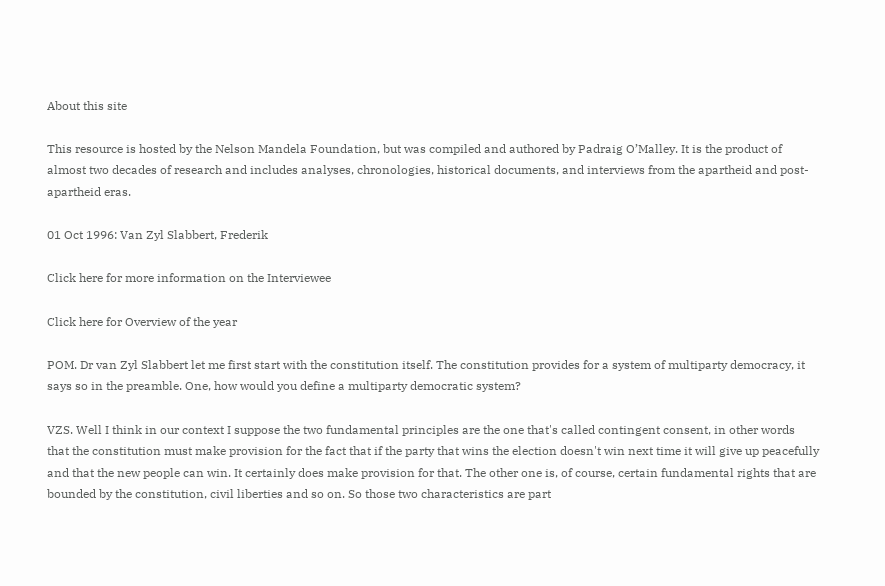About this site

This resource is hosted by the Nelson Mandela Foundation, but was compiled and authored by Padraig O’Malley. It is the product of almost two decades of research and includes analyses, chronologies, historical documents, and interviews from the apartheid and post-apartheid eras.

01 Oct 1996: Van Zyl Slabbert, Frederik

Click here for more information on the Interviewee

Click here for Overview of the year

POM. Dr van Zyl Slabbert let me first start with the constitution itself. The constitution provides for a system of multiparty democracy, it says so in the preamble. One, how would you define a multiparty democratic system?

VZS. Well I think in our context I suppose the two fundamental principles are the one that's called contingent consent, in other words that the constitution must make provision for the fact that if the party that wins the election doesn't win next time it will give up peacefully and that the new people can win. It certainly does make provision for that. The other one is, of course, certain fundamental rights that are bounded by the constitution, civil liberties and so on. So those two characteristics are part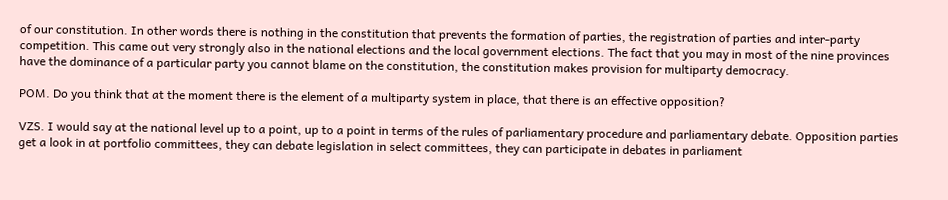of our constitution. In other words there is nothing in the constitution that prevents the formation of parties, the registration of parties and inter-party competition. This came out very strongly also in the national elections and the local government elections. The fact that you may in most of the nine provinces have the dominance of a particular party you cannot blame on the constitution, the constitution makes provision for multiparty democracy.

POM. Do you think that at the moment there is the element of a multiparty system in place, that there is an effective opposition?

VZS. I would say at the national level up to a point, up to a point in terms of the rules of parliamentary procedure and parliamentary debate. Opposition parties get a look in at portfolio committees, they can debate legislation in select committees, they can participate in debates in parliament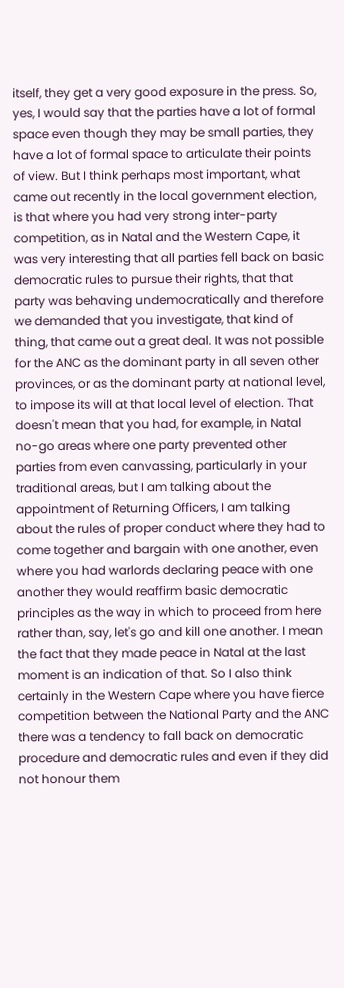itself, they get a very good exposure in the press. So, yes, I would say that the parties have a lot of formal space even though they may be small parties, they have a lot of formal space to articulate their points of view. But I think perhaps most important, what came out recently in the local government election, is that where you had very strong inter-party competition, as in Natal and the Western Cape, it was very interesting that all parties fell back on basic democratic rules to pursue their rights, that that party was behaving undemocratically and therefore we demanded that you investigate, that kind of thing, that came out a great deal. It was not possible for the ANC as the dominant party in all seven other provinces, or as the dominant party at national level, to impose its will at that local level of election. That doesn't mean that you had, for example, in Natal no-go areas where one party prevented other parties from even canvassing, particularly in your traditional areas, but I am talking about the appointment of Returning Officers, I am talking about the rules of proper conduct where they had to come together and bargain with one another, even where you had warlords declaring peace with one another they would reaffirm basic democratic principles as the way in which to proceed from here rather than, say, let's go and kill one another. I mean the fact that they made peace in Natal at the last moment is an indication of that. So I also think certainly in the Western Cape where you have fierce competition between the National Party and the ANC there was a tendency to fall back on democratic procedure and democratic rules and even if they did not honour them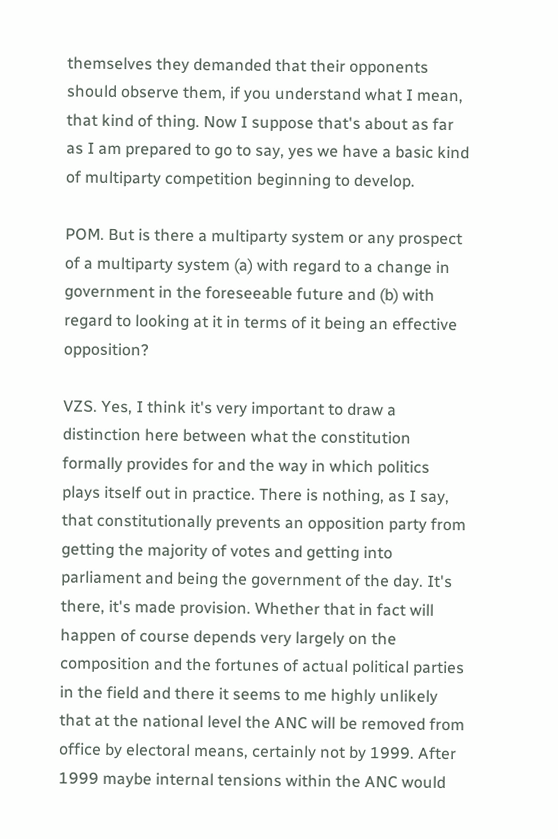themselves they demanded that their opponents should observe them, if you understand what I mean, that kind of thing. Now I suppose that's about as far as I am prepared to go to say, yes we have a basic kind of multiparty competition beginning to develop.

POM. But is there a multiparty system or any prospect of a multiparty system (a) with regard to a change in government in the foreseeable future and (b) with regard to looking at it in terms of it being an effective opposition?

VZS. Yes, I think it's very important to draw a distinction here between what the constitution formally provides for and the way in which politics plays itself out in practice. There is nothing, as I say, that constitutionally prevents an opposition party from getting the majority of votes and getting into parliament and being the government of the day. It's there, it's made provision. Whether that in fact will happen of course depends very largely on the composition and the fortunes of actual political parties in the field and there it seems to me highly unlikely that at the national level the ANC will be removed from office by electoral means, certainly not by 1999. After 1999 maybe internal tensions within the ANC would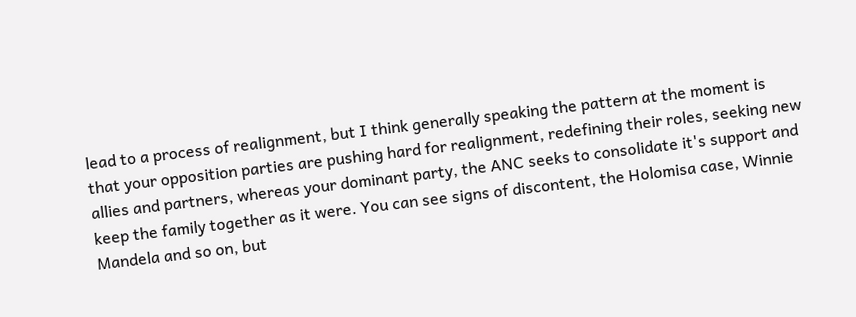lead to a process of realignment, but I think generally speaking the pattern at the moment is that your opposition parties are pushing hard for realignment, redefining their roles, seeking new allies and partners, whereas your dominant party, the ANC seeks to consolidate it's support and keep the family together as it were. You can see signs of discontent, the Holomisa case, Winnie Mandela and so on, but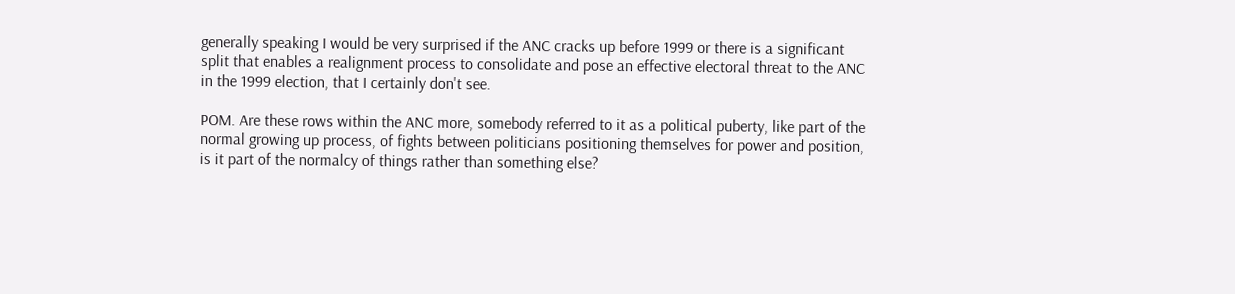generally speaking I would be very surprised if the ANC cracks up before 1999 or there is a significant split that enables a realignment process to consolidate and pose an effective electoral threat to the ANC in the 1999 election, that I certainly don't see.

POM. Are these rows within the ANC more, somebody referred to it as a political puberty, like part of the normal growing up process, of fights between politicians positioning themselves for power and position, is it part of the normalcy of things rather than something else?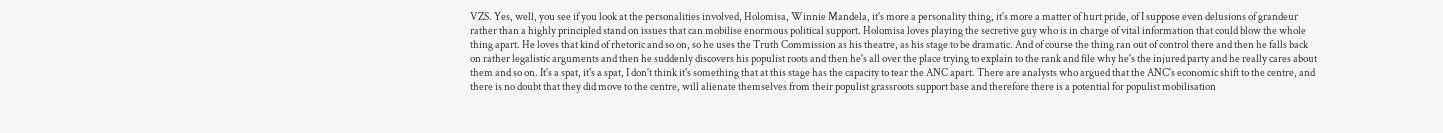VZS. Yes, well, you see if you look at the personalities involved, Holomisa, Winnie Mandela, it's more a personality thing, it's more a matter of hurt pride, of I suppose even delusions of grandeur rather than a highly principled stand on issues that can mobilise enormous political support. Holomisa loves playing the secretive guy who is in charge of vital information that could blow the whole thing apart. He loves that kind of rhetoric and so on, so he uses the Truth Commission as his theatre, as his stage to be dramatic. And of course the thing ran out of control there and then he falls back on rather legalistic arguments and then he suddenly discovers his populist roots and then he's all over the place trying to explain to the rank and file why he's the injured party and he really cares about them and so on. It's a spat, it's a spat, I don't think it's something that at this stage has the capacity to tear the ANC apart. There are analysts who argued that the ANC's economic shift to the centre, and there is no doubt that they did move to the centre, will alienate themselves from their populist grassroots support base and therefore there is a potential for populist mobilisation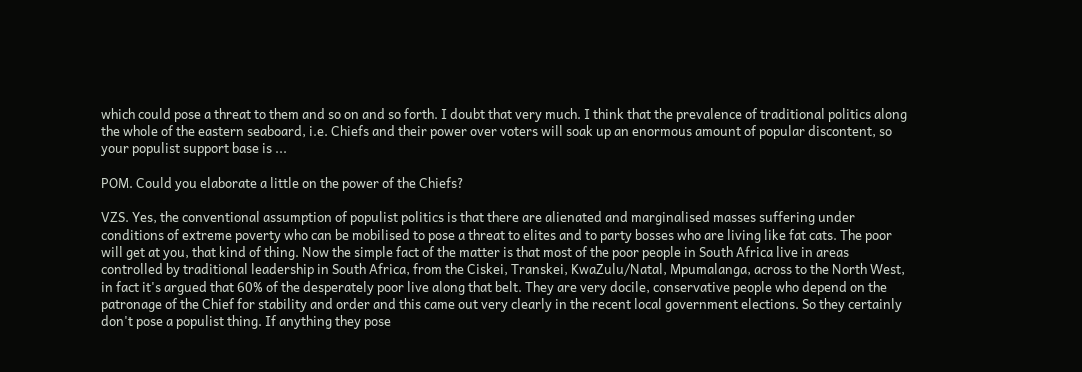which could pose a threat to them and so on and so forth. I doubt that very much. I think that the prevalence of traditional politics along the whole of the eastern seaboard, i.e. Chiefs and their power over voters will soak up an enormous amount of popular discontent, so your populist support base is ...

POM. Could you elaborate a little on the power of the Chiefs?

VZS. Yes, the conventional assumption of populist politics is that there are alienated and marginalised masses suffering under conditions of extreme poverty who can be mobilised to pose a threat to elites and to party bosses who are living like fat cats. The poor will get at you, that kind of thing. Now the simple fact of the matter is that most of the poor people in South Africa live in areas controlled by traditional leadership in South Africa, from the Ciskei, Transkei, KwaZulu/Natal, Mpumalanga, across to the North West, in fact it's argued that 60% of the desperately poor live along that belt. They are very docile, conservative people who depend on the patronage of the Chief for stability and order and this came out very clearly in the recent local government elections. So they certainly don't pose a populist thing. If anything they pose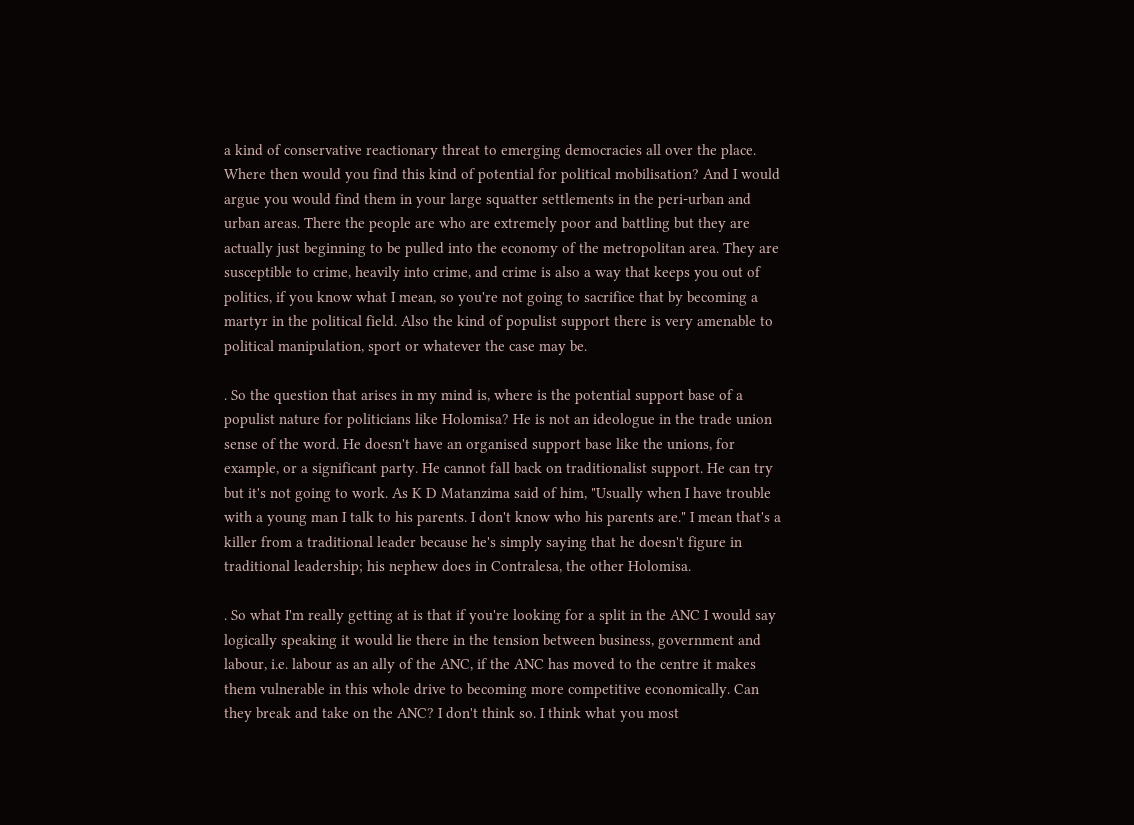a kind of conservative reactionary threat to emerging democracies all over the place. Where then would you find this kind of potential for political mobilisation? And I would argue you would find them in your large squatter settlements in the peri-urban and urban areas. There the people are who are extremely poor and battling but they are actually just beginning to be pulled into the economy of the metropolitan area. They are susceptible to crime, heavily into crime, and crime is also a way that keeps you out of politics, if you know what I mean, so you're not going to sacrifice that by becoming a martyr in the political field. Also the kind of populist support there is very amenable to political manipulation, sport or whatever the case may be.

. So the question that arises in my mind is, where is the potential support base of a populist nature for politicians like Holomisa? He is not an ideologue in the trade union sense of the word. He doesn't have an organised support base like the unions, for example, or a significant party. He cannot fall back on traditionalist support. He can try but it's not going to work. As K D Matanzima said of him, "Usually when I have trouble with a young man I talk to his parents. I don't know who his parents are." I mean that's a killer from a traditional leader because he's simply saying that he doesn't figure in traditional leadership; his nephew does in Contralesa, the other Holomisa.

. So what I'm really getting at is that if you're looking for a split in the ANC I would say logically speaking it would lie there in the tension between business, government and labour, i.e. labour as an ally of the ANC, if the ANC has moved to the centre it makes them vulnerable in this whole drive to becoming more competitive economically. Can they break and take on the ANC? I don't think so. I think what you most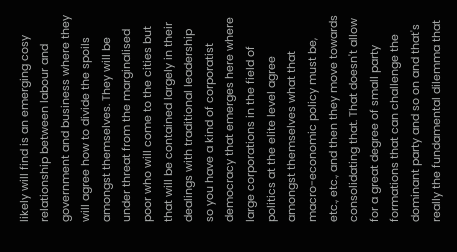likely will find is an emerging cosy relationship between labour and government and business where they will agree how to divide the spoils amongst themselves. They will be under threat from the marginalised poor who will come to the cities but that will be contained largely in their dealings with traditional leadership so you have a kind of corporatist democracy that emerges here where large corporations in the field of politics at the elite level agree amongst themselves what that macro-economic policy must be, etc., etc., and then they move towards consolidating that. That doesn't allow for a great degree of small party formations that can challenge the dominant party and so on and that's really the fundamental dilemma that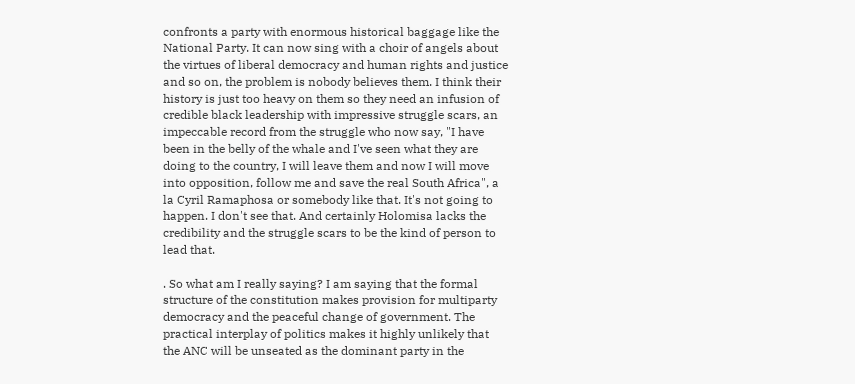confronts a party with enormous historical baggage like the National Party. It can now sing with a choir of angels about the virtues of liberal democracy and human rights and justice and so on, the problem is nobody believes them. I think their history is just too heavy on them so they need an infusion of credible black leadership with impressive struggle scars, an impeccable record from the struggle who now say, "I have been in the belly of the whale and I've seen what they are doing to the country, I will leave them and now I will move into opposition, follow me and save the real South Africa", a la Cyril Ramaphosa or somebody like that. It's not going to happen. I don't see that. And certainly Holomisa lacks the credibility and the struggle scars to be the kind of person to lead that.

. So what am I really saying? I am saying that the formal structure of the constitution makes provision for multiparty democracy and the peaceful change of government. The practical interplay of politics makes it highly unlikely that the ANC will be unseated as the dominant party in the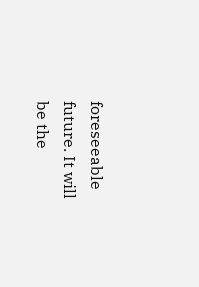foreseeable future. It will be the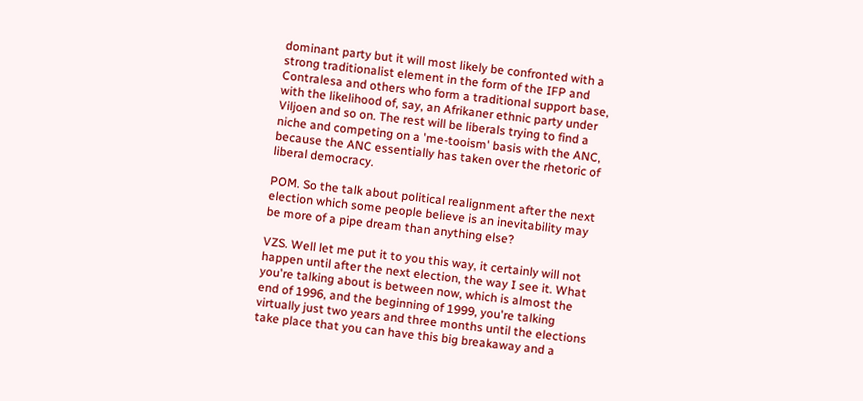dominant party but it will most likely be confronted with a strong traditionalist element in the form of the IFP and Contralesa and others who form a traditional support base, with the likelihood of, say, an Afrikaner ethnic party under Viljoen and so on. The rest will be liberals trying to find a niche and competing on a 'me-tooism' basis with the ANC, because the ANC essentially has taken over the rhetoric of liberal democracy.

POM. So the talk about political realignment after the next election which some people believe is an inevitability may be more of a pipe dream than anything else?

VZS. Well let me put it to you this way, it certainly will not happen until after the next election, the way I see it. What you're talking about is between now, which is almost the end of 1996, and the beginning of 1999, you're talking virtually just two years and three months until the elections take place that you can have this big breakaway and a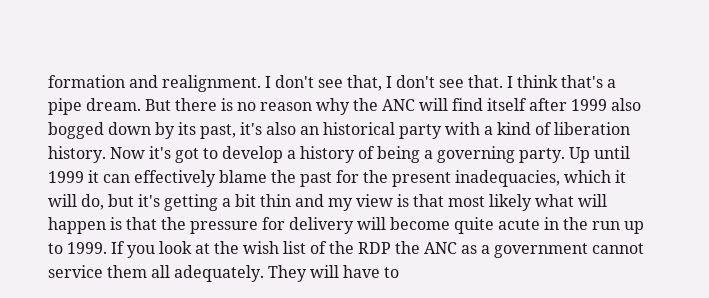formation and realignment. I don't see that, I don't see that. I think that's a pipe dream. But there is no reason why the ANC will find itself after 1999 also bogged down by its past, it's also an historical party with a kind of liberation history. Now it's got to develop a history of being a governing party. Up until 1999 it can effectively blame the past for the present inadequacies, which it will do, but it's getting a bit thin and my view is that most likely what will happen is that the pressure for delivery will become quite acute in the run up to 1999. If you look at the wish list of the RDP the ANC as a government cannot service them all adequately. They will have to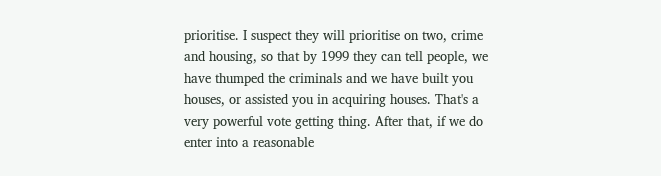prioritise. I suspect they will prioritise on two, crime and housing, so that by 1999 they can tell people, we have thumped the criminals and we have built you houses, or assisted you in acquiring houses. That's a very powerful vote getting thing. After that, if we do enter into a reasonable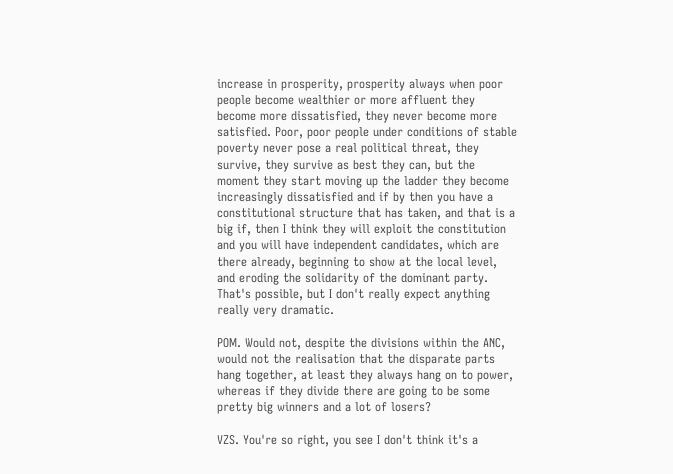increase in prosperity, prosperity always when poor people become wealthier or more affluent they become more dissatisfied, they never become more satisfied. Poor, poor people under conditions of stable poverty never pose a real political threat, they survive, they survive as best they can, but the moment they start moving up the ladder they become increasingly dissatisfied and if by then you have a constitutional structure that has taken, and that is a big if, then I think they will exploit the constitution and you will have independent candidates, which are there already, beginning to show at the local level, and eroding the solidarity of the dominant party. That's possible, but I don't really expect anything really very dramatic.

POM. Would not, despite the divisions within the ANC, would not the realisation that the disparate parts hang together, at least they always hang on to power, whereas if they divide there are going to be some pretty big winners and a lot of losers?

VZS. You're so right, you see I don't think it's a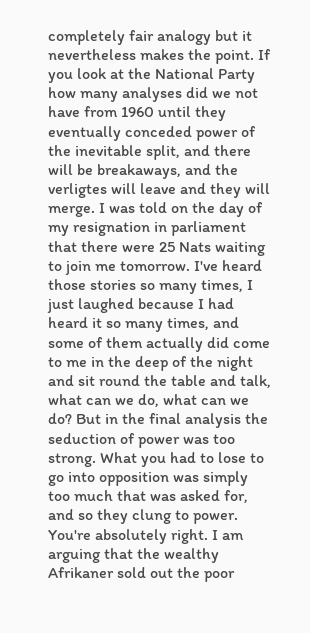completely fair analogy but it nevertheless makes the point. If you look at the National Party how many analyses did we not have from 1960 until they eventually conceded power of the inevitable split, and there will be breakaways, and the verligtes will leave and they will merge. I was told on the day of my resignation in parliament that there were 25 Nats waiting to join me tomorrow. I've heard those stories so many times, I just laughed because I had heard it so many times, and some of them actually did come to me in the deep of the night and sit round the table and talk, what can we do, what can we do? But in the final analysis the seduction of power was too strong. What you had to lose to go into opposition was simply too much that was asked for, and so they clung to power. You're absolutely right. I am arguing that the wealthy Afrikaner sold out the poor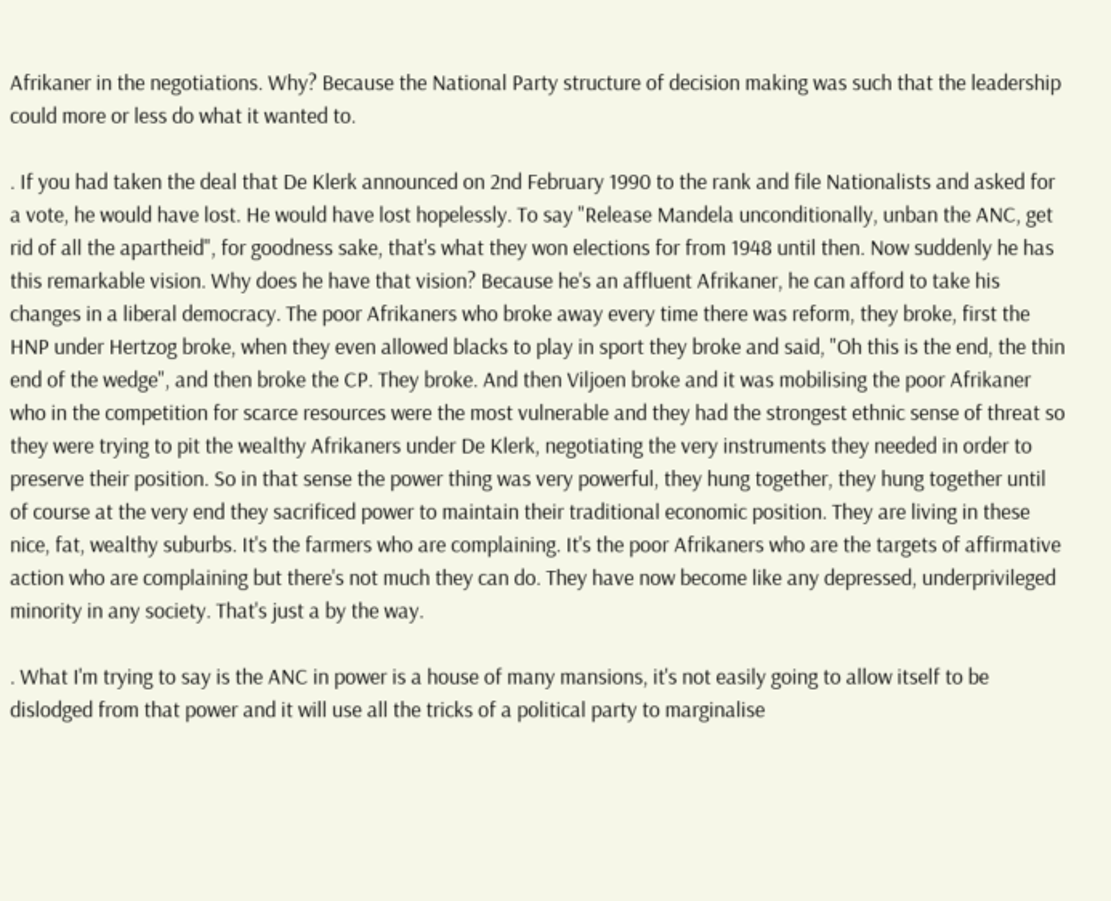Afrikaner in the negotiations. Why? Because the National Party structure of decision making was such that the leadership could more or less do what it wanted to.

. If you had taken the deal that De Klerk announced on 2nd February 1990 to the rank and file Nationalists and asked for a vote, he would have lost. He would have lost hopelessly. To say "Release Mandela unconditionally, unban the ANC, get rid of all the apartheid", for goodness sake, that's what they won elections for from 1948 until then. Now suddenly he has this remarkable vision. Why does he have that vision? Because he's an affluent Afrikaner, he can afford to take his changes in a liberal democracy. The poor Afrikaners who broke away every time there was reform, they broke, first the HNP under Hertzog broke, when they even allowed blacks to play in sport they broke and said, "Oh this is the end, the thin end of the wedge", and then broke the CP. They broke. And then Viljoen broke and it was mobilising the poor Afrikaner who in the competition for scarce resources were the most vulnerable and they had the strongest ethnic sense of threat so they were trying to pit the wealthy Afrikaners under De Klerk, negotiating the very instruments they needed in order to preserve their position. So in that sense the power thing was very powerful, they hung together, they hung together until of course at the very end they sacrificed power to maintain their traditional economic position. They are living in these nice, fat, wealthy suburbs. It's the farmers who are complaining. It's the poor Afrikaners who are the targets of affirmative action who are complaining but there's not much they can do. They have now become like any depressed, underprivileged minority in any society. That's just a by the way.

. What I'm trying to say is the ANC in power is a house of many mansions, it's not easily going to allow itself to be dislodged from that power and it will use all the tricks of a political party to marginalise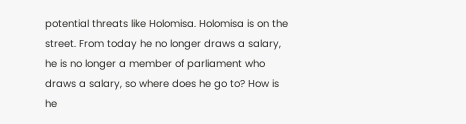potential threats like Holomisa. Holomisa is on the street. From today he no longer draws a salary, he is no longer a member of parliament who draws a salary, so where does he go to? How is he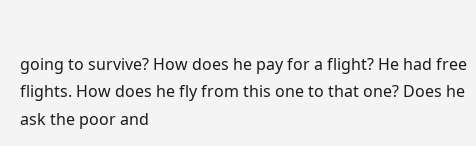going to survive? How does he pay for a flight? He had free flights. How does he fly from this one to that one? Does he ask the poor and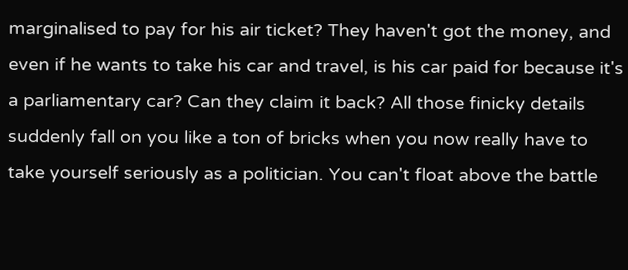marginalised to pay for his air ticket? They haven't got the money, and even if he wants to take his car and travel, is his car paid for because it's a parliamentary car? Can they claim it back? All those finicky details suddenly fall on you like a ton of bricks when you now really have to take yourself seriously as a politician. You can't float above the battle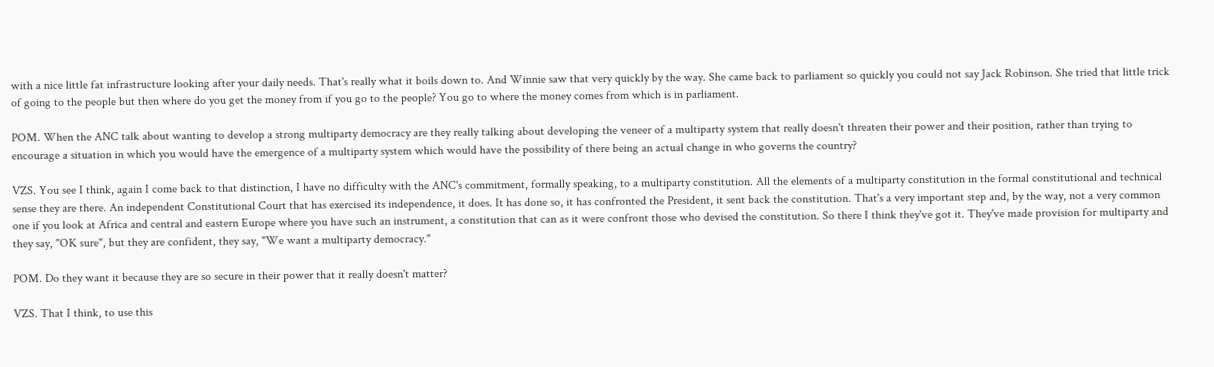with a nice little fat infrastructure looking after your daily needs. That's really what it boils down to. And Winnie saw that very quickly by the way. She came back to parliament so quickly you could not say Jack Robinson. She tried that little trick of going to the people but then where do you get the money from if you go to the people? You go to where the money comes from which is in parliament.

POM. When the ANC talk about wanting to develop a strong multiparty democracy are they really talking about developing the veneer of a multiparty system that really doesn't threaten their power and their position, rather than trying to encourage a situation in which you would have the emergence of a multiparty system which would have the possibility of there being an actual change in who governs the country?

VZS. You see I think, again I come back to that distinction, I have no difficulty with the ANC's commitment, formally speaking, to a multiparty constitution. All the elements of a multiparty constitution in the formal constitutional and technical sense they are there. An independent Constitutional Court that has exercised its independence, it does. It has done so, it has confronted the President, it sent back the constitution. That's a very important step and, by the way, not a very common one if you look at Africa and central and eastern Europe where you have such an instrument, a constitution that can as it were confront those who devised the constitution. So there I think they've got it. They've made provision for multiparty and they say, "OK sure", but they are confident, they say, "We want a multiparty democracy."

POM. Do they want it because they are so secure in their power that it really doesn't matter?

VZS. That I think, to use this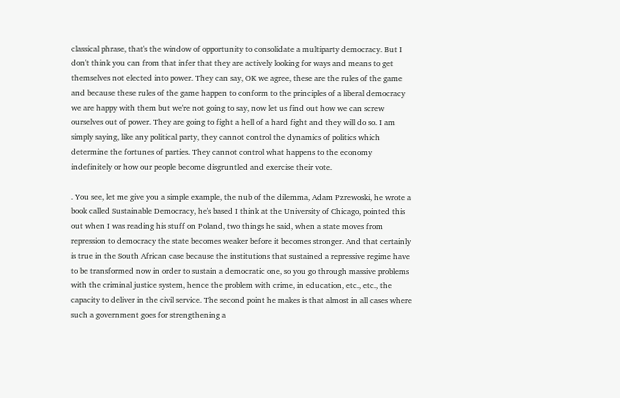classical phrase, that's the window of opportunity to consolidate a multiparty democracy. But I don't think you can from that infer that they are actively looking for ways and means to get themselves not elected into power. They can say, OK we agree, these are the rules of the game and because these rules of the game happen to conform to the principles of a liberal democracy we are happy with them but we're not going to say, now let us find out how we can screw ourselves out of power. They are going to fight a hell of a hard fight and they will do so. I am simply saying, like any political party, they cannot control the dynamics of politics which determine the fortunes of parties. They cannot control what happens to the economy indefinitely or how our people become disgruntled and exercise their vote.

. You see, let me give you a simple example, the nub of the dilemma, Adam Pzrewoski, he wrote a book called Sustainable Democracy, he's based I think at the University of Chicago, pointed this out when I was reading his stuff on Poland, two things he said, when a state moves from repression to democracy the state becomes weaker before it becomes stronger. And that certainly is true in the South African case because the institutions that sustained a repressive regime have to be transformed now in order to sustain a democratic one, so you go through massive problems with the criminal justice system, hence the problem with crime, in education, etc., etc., the capacity to deliver in the civil service. The second point he makes is that almost in all cases where such a government goes for strengthening a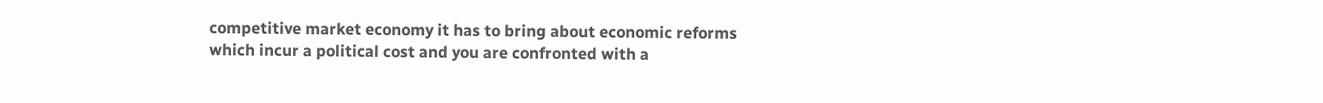competitive market economy it has to bring about economic reforms which incur a political cost and you are confronted with a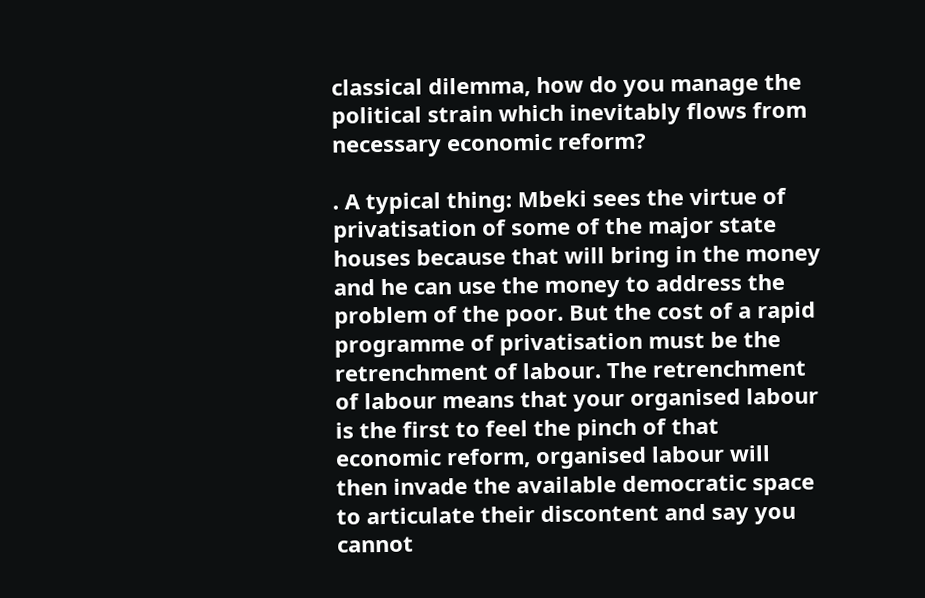classical dilemma, how do you manage the political strain which inevitably flows from necessary economic reform?

. A typical thing: Mbeki sees the virtue of privatisation of some of the major state houses because that will bring in the money and he can use the money to address the problem of the poor. But the cost of a rapid programme of privatisation must be the retrenchment of labour. The retrenchment of labour means that your organised labour is the first to feel the pinch of that economic reform, organised labour will then invade the available democratic space to articulate their discontent and say you cannot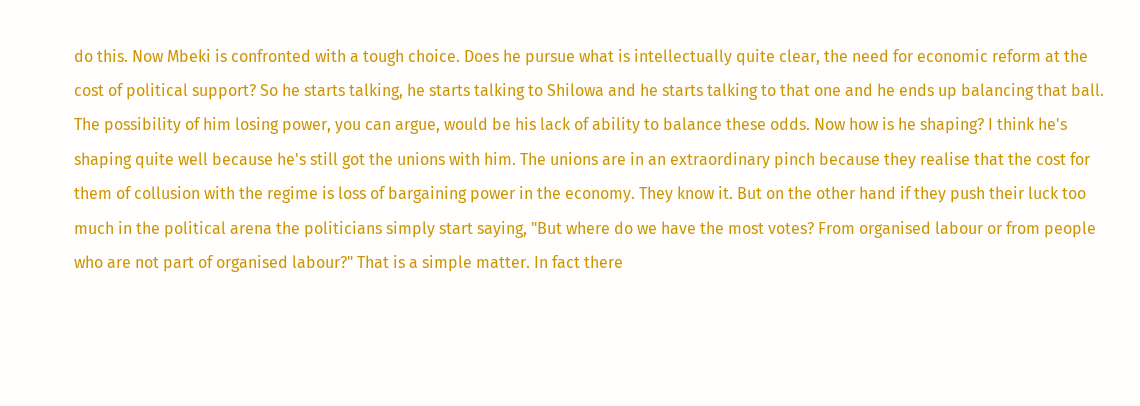do this. Now Mbeki is confronted with a tough choice. Does he pursue what is intellectually quite clear, the need for economic reform at the cost of political support? So he starts talking, he starts talking to Shilowa and he starts talking to that one and he ends up balancing that ball. The possibility of him losing power, you can argue, would be his lack of ability to balance these odds. Now how is he shaping? I think he's shaping quite well because he's still got the unions with him. The unions are in an extraordinary pinch because they realise that the cost for them of collusion with the regime is loss of bargaining power in the economy. They know it. But on the other hand if they push their luck too much in the political arena the politicians simply start saying, "But where do we have the most votes? From organised labour or from people who are not part of organised labour?" That is a simple matter. In fact there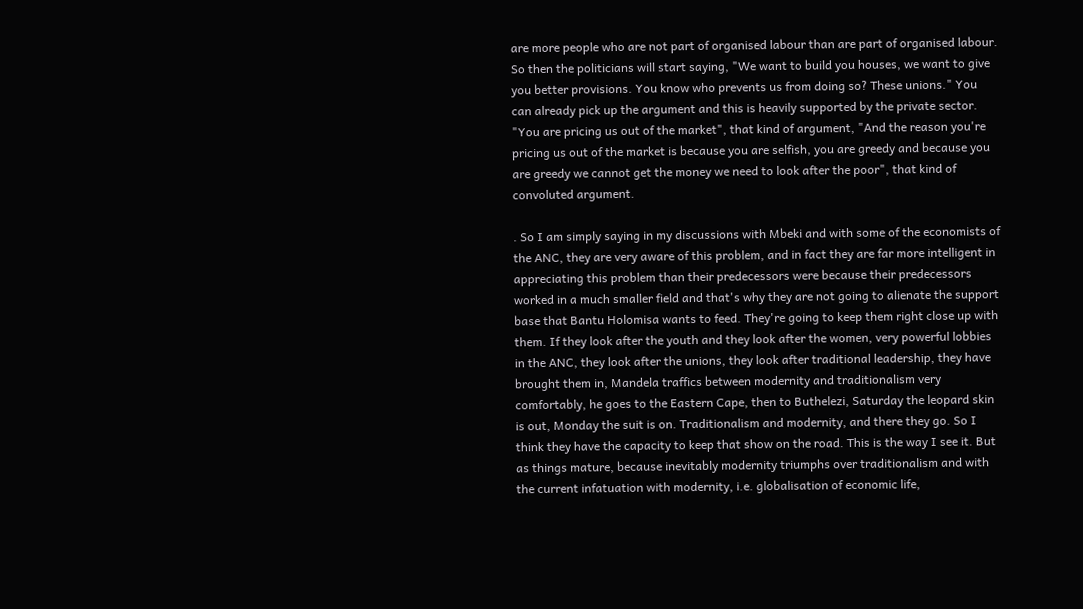are more people who are not part of organised labour than are part of organised labour. So then the politicians will start saying, "We want to build you houses, we want to give you better provisions. You know who prevents us from doing so? These unions." You can already pick up the argument and this is heavily supported by the private sector. "You are pricing us out of the market", that kind of argument, "And the reason you're pricing us out of the market is because you are selfish, you are greedy and because you are greedy we cannot get the money we need to look after the poor", that kind of convoluted argument.

. So I am simply saying in my discussions with Mbeki and with some of the economists of the ANC, they are very aware of this problem, and in fact they are far more intelligent in appreciating this problem than their predecessors were because their predecessors worked in a much smaller field and that's why they are not going to alienate the support base that Bantu Holomisa wants to feed. They're going to keep them right close up with them. If they look after the youth and they look after the women, very powerful lobbies in the ANC, they look after the unions, they look after traditional leadership, they have brought them in, Mandela traffics between modernity and traditionalism very comfortably, he goes to the Eastern Cape, then to Buthelezi, Saturday the leopard skin is out, Monday the suit is on. Traditionalism and modernity, and there they go. So I think they have the capacity to keep that show on the road. This is the way I see it. But as things mature, because inevitably modernity triumphs over traditionalism and with the current infatuation with modernity, i.e. globalisation of economic life,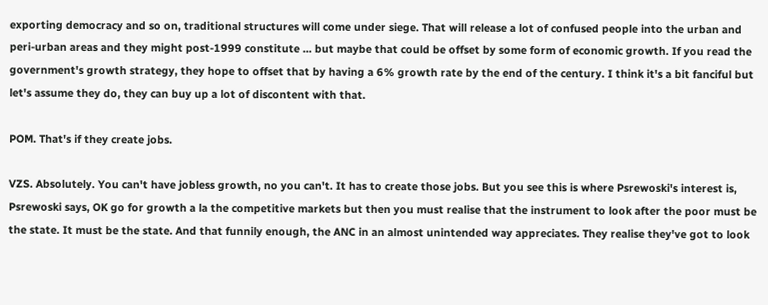exporting democracy and so on, traditional structures will come under siege. That will release a lot of confused people into the urban and peri-urban areas and they might post-1999 constitute ... but maybe that could be offset by some form of economic growth. If you read the government's growth strategy, they hope to offset that by having a 6% growth rate by the end of the century. I think it's a bit fanciful but let's assume they do, they can buy up a lot of discontent with that.

POM. That's if they create jobs.

VZS. Absolutely. You can't have jobless growth, no you can't. It has to create those jobs. But you see this is where Psrewoski's interest is, Psrewoski says, OK go for growth a la the competitive markets but then you must realise that the instrument to look after the poor must be the state. It must be the state. And that funnily enough, the ANC in an almost unintended way appreciates. They realise they've got to look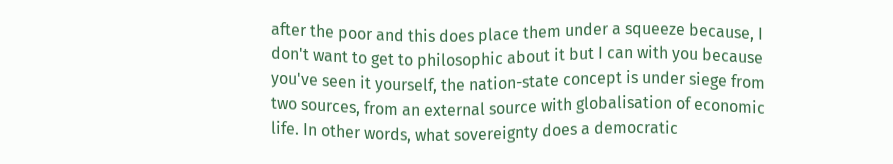after the poor and this does place them under a squeeze because, I don't want to get to philosophic about it but I can with you because you've seen it yourself, the nation-state concept is under siege from two sources, from an external source with globalisation of economic life. In other words, what sovereignty does a democratic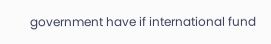government have if international fund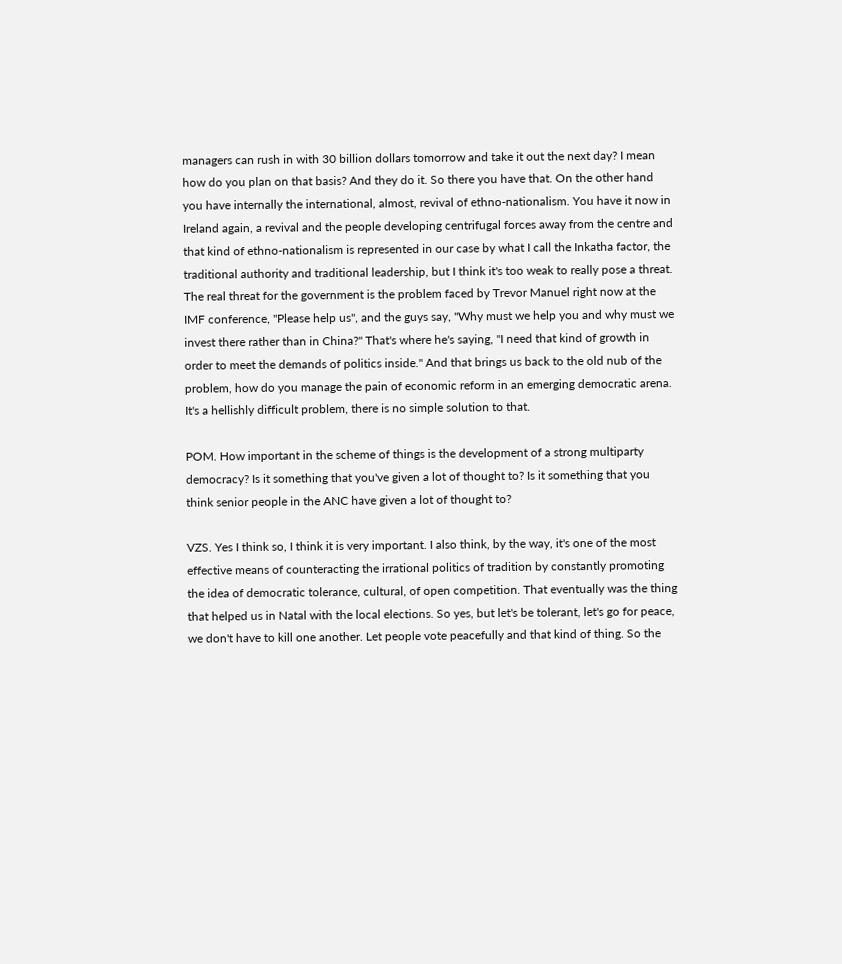managers can rush in with 30 billion dollars tomorrow and take it out the next day? I mean how do you plan on that basis? And they do it. So there you have that. On the other hand you have internally the international, almost, revival of ethno-nationalism. You have it now in Ireland again, a revival and the people developing centrifugal forces away from the centre and that kind of ethno-nationalism is represented in our case by what I call the Inkatha factor, the traditional authority and traditional leadership, but I think it's too weak to really pose a threat. The real threat for the government is the problem faced by Trevor Manuel right now at the IMF conference, "Please help us", and the guys say, "Why must we help you and why must we invest there rather than in China?" That's where he's saying, "I need that kind of growth in order to meet the demands of politics inside." And that brings us back to the old nub of the problem, how do you manage the pain of economic reform in an emerging democratic arena. It's a hellishly difficult problem, there is no simple solution to that.

POM. How important in the scheme of things is the development of a strong multiparty democracy? Is it something that you've given a lot of thought to? Is it something that you think senior people in the ANC have given a lot of thought to?

VZS. Yes I think so, I think it is very important. I also think, by the way, it's one of the most effective means of counteracting the irrational politics of tradition by constantly promoting the idea of democratic tolerance, cultural, of open competition. That eventually was the thing that helped us in Natal with the local elections. So yes, but let's be tolerant, let's go for peace, we don't have to kill one another. Let people vote peacefully and that kind of thing. So the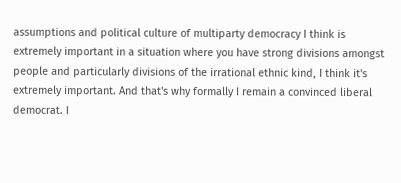assumptions and political culture of multiparty democracy I think is extremely important in a situation where you have strong divisions amongst people and particularly divisions of the irrational ethnic kind, I think it's extremely important. And that's why formally I remain a convinced liberal democrat. I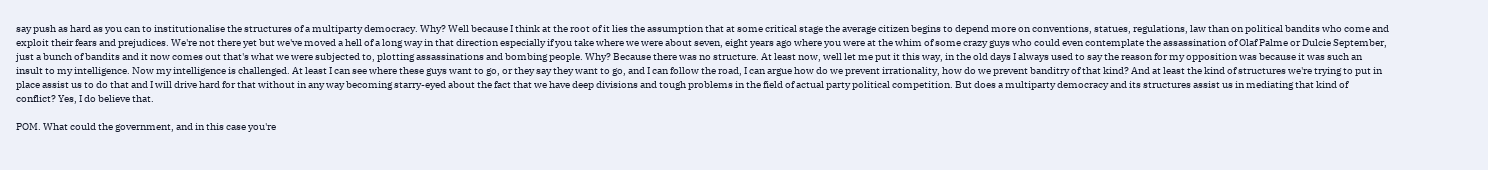say push as hard as you can to institutionalise the structures of a multiparty democracy. Why? Well because I think at the root of it lies the assumption that at some critical stage the average citizen begins to depend more on conventions, statues, regulations, law than on political bandits who come and exploit their fears and prejudices. We're not there yet but we've moved a hell of a long way in that direction especially if you take where we were about seven, eight years ago where you were at the whim of some crazy guys who could even contemplate the assassination of Olaf Palme or Dulcie September, just a bunch of bandits and it now comes out that's what we were subjected to, plotting assassinations and bombing people. Why? Because there was no structure. At least now, well let me put it this way, in the old days I always used to say the reason for my opposition was because it was such an insult to my intelligence. Now my intelligence is challenged. At least I can see where these guys want to go, or they say they want to go, and I can follow the road, I can argue how do we prevent irrationality, how do we prevent banditry of that kind? And at least the kind of structures we're trying to put in place assist us to do that and I will drive hard for that without in any way becoming starry-eyed about the fact that we have deep divisions and tough problems in the field of actual party political competition. But does a multiparty democracy and its structures assist us in mediating that kind of conflict? Yes, I do believe that.

POM. What could the government, and in this case you're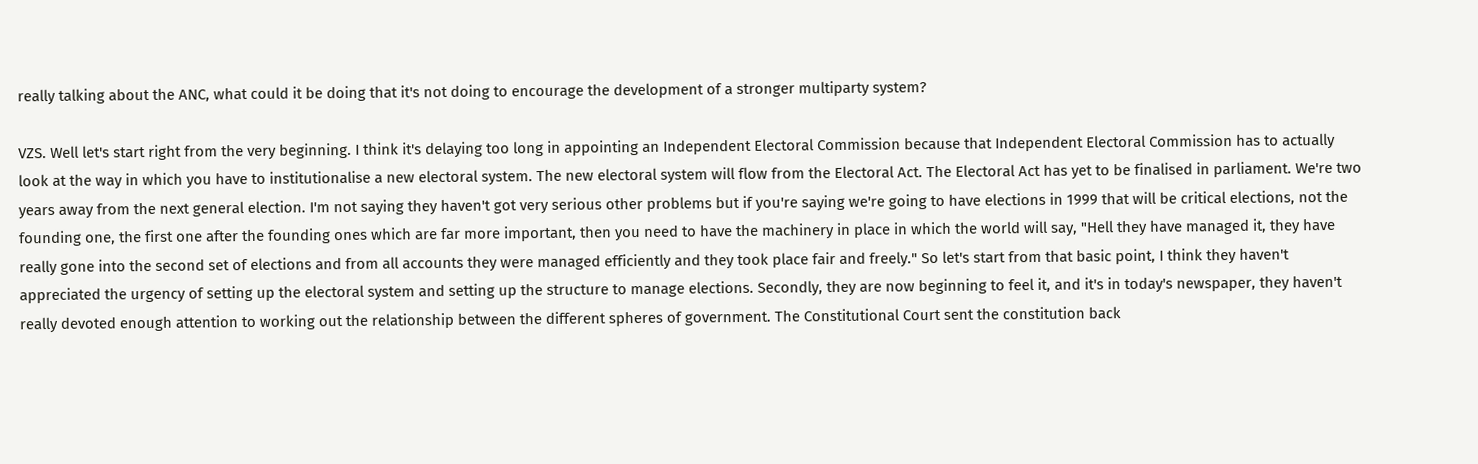really talking about the ANC, what could it be doing that it's not doing to encourage the development of a stronger multiparty system?

VZS. Well let's start right from the very beginning. I think it's delaying too long in appointing an Independent Electoral Commission because that Independent Electoral Commission has to actually look at the way in which you have to institutionalise a new electoral system. The new electoral system will flow from the Electoral Act. The Electoral Act has yet to be finalised in parliament. We're two years away from the next general election. I'm not saying they haven't got very serious other problems but if you're saying we're going to have elections in 1999 that will be critical elections, not the founding one, the first one after the founding ones which are far more important, then you need to have the machinery in place in which the world will say, "Hell they have managed it, they have really gone into the second set of elections and from all accounts they were managed efficiently and they took place fair and freely." So let's start from that basic point, I think they haven't appreciated the urgency of setting up the electoral system and setting up the structure to manage elections. Secondly, they are now beginning to feel it, and it's in today's newspaper, they haven't really devoted enough attention to working out the relationship between the different spheres of government. The Constitutional Court sent the constitution back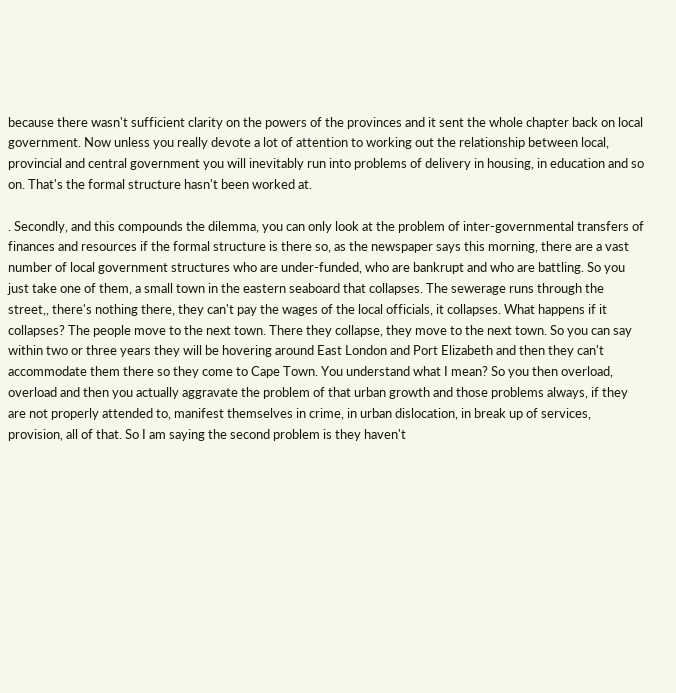because there wasn't sufficient clarity on the powers of the provinces and it sent the whole chapter back on local government. Now unless you really devote a lot of attention to working out the relationship between local, provincial and central government you will inevitably run into problems of delivery in housing, in education and so on. That's the formal structure hasn't been worked at.

. Secondly, and this compounds the dilemma, you can only look at the problem of inter-governmental transfers of finances and resources if the formal structure is there so, as the newspaper says this morning, there are a vast number of local government structures who are under-funded, who are bankrupt and who are battling. So you just take one of them, a small town in the eastern seaboard that collapses. The sewerage runs through the street,, there's nothing there, they can't pay the wages of the local officials, it collapses. What happens if it collapses? The people move to the next town. There they collapse, they move to the next town. So you can say within two or three years they will be hovering around East London and Port Elizabeth and then they can't accommodate them there so they come to Cape Town. You understand what I mean? So you then overload, overload and then you actually aggravate the problem of that urban growth and those problems always, if they are not properly attended to, manifest themselves in crime, in urban dislocation, in break up of services, provision, all of that. So I am saying the second problem is they haven't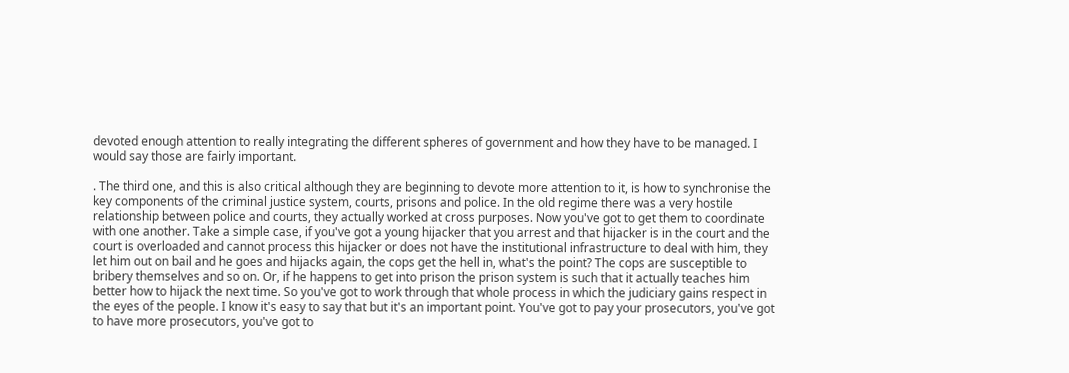devoted enough attention to really integrating the different spheres of government and how they have to be managed. I would say those are fairly important.

. The third one, and this is also critical although they are beginning to devote more attention to it, is how to synchronise the key components of the criminal justice system, courts, prisons and police. In the old regime there was a very hostile relationship between police and courts, they actually worked at cross purposes. Now you've got to get them to coordinate with one another. Take a simple case, if you've got a young hijacker that you arrest and that hijacker is in the court and the court is overloaded and cannot process this hijacker or does not have the institutional infrastructure to deal with him, they let him out on bail and he goes and hijacks again, the cops get the hell in, what's the point? The cops are susceptible to bribery themselves and so on. Or, if he happens to get into prison the prison system is such that it actually teaches him better how to hijack the next time. So you've got to work through that whole process in which the judiciary gains respect in the eyes of the people. I know it's easy to say that but it's an important point. You've got to pay your prosecutors, you've got to have more prosecutors, you've got to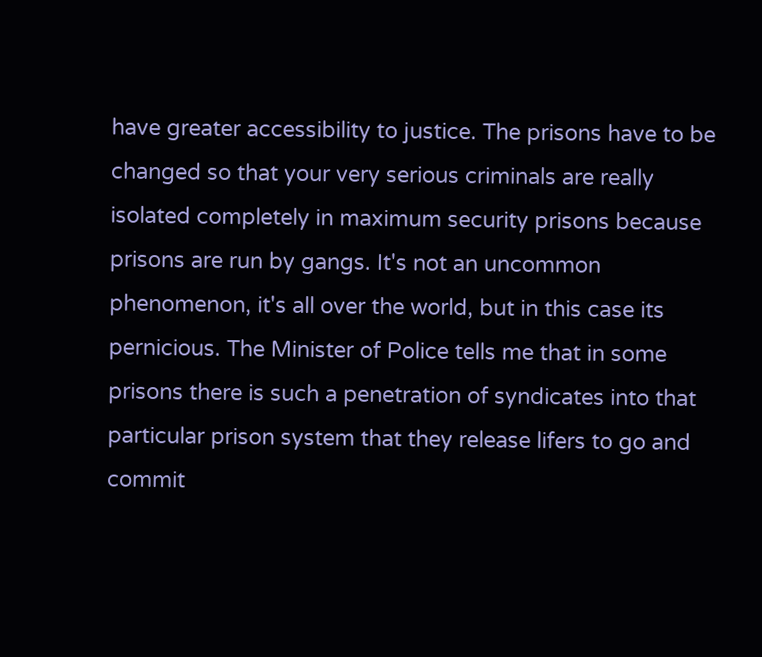have greater accessibility to justice. The prisons have to be changed so that your very serious criminals are really isolated completely in maximum security prisons because prisons are run by gangs. It's not an uncommon phenomenon, it's all over the world, but in this case its pernicious. The Minister of Police tells me that in some prisons there is such a penetration of syndicates into that particular prison system that they release lifers to go and commit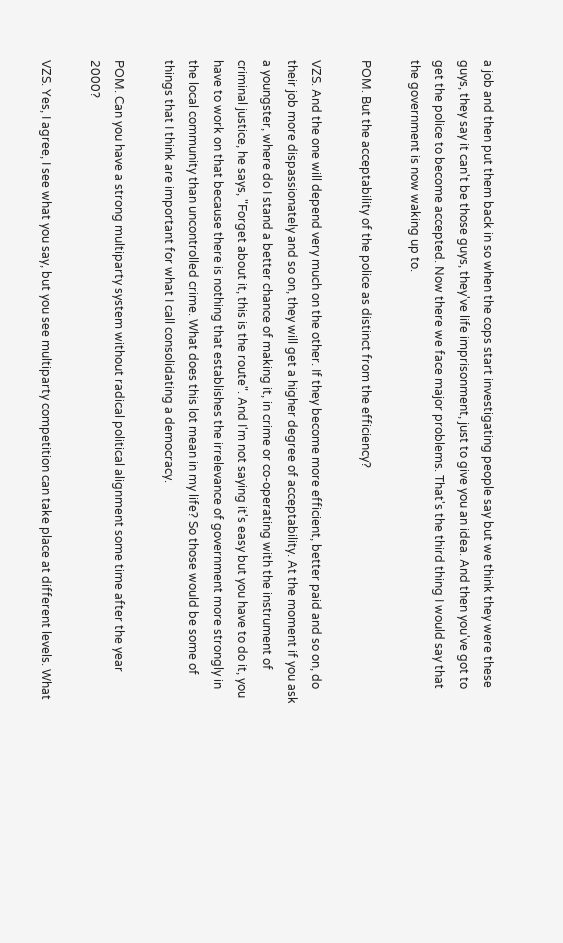a job and then put them back in so when the cops start investigating people say but we think they were these guys, they say it can't be those guys, they've life imprisonment, just to give you an idea. And then you've got to get the police to become accepted. Now there we face major problems. That's the third thing I would say that the government is now waking up to.

POM. But the acceptability of the police as distinct from the efficiency?

VZS. And the one will depend very much on the other. If they become more efficient, better paid and so on, do their job more dispassionately and so on, they will get a higher degree of acceptability. At the moment if you ask a youngster, where do I stand a better chance of making it, in crime or co-operating with the instrument of criminal justice, he says, "Forget about it, this is the route". And I'm not saying it's easy but you have to do it, you have to work on that because there is nothing that establishes the irrelevance of government more strongly in the local community than uncontrolled crime. What does this lot mean in my life? So those would be some of things that I think are important for what I call consolidating a democracy.

POM. Can you have a strong multiparty system without radical political alignment some time after the year 2000?

VZS. Yes, I agree, I see what you say, but you see multiparty competition can take place at different levels. What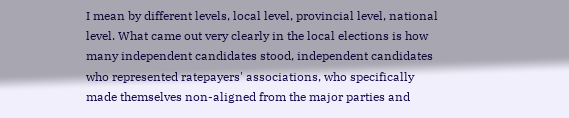I mean by different levels, local level, provincial level, national level. What came out very clearly in the local elections is how many independent candidates stood, independent candidates who represented ratepayers' associations, who specifically made themselves non-aligned from the major parties and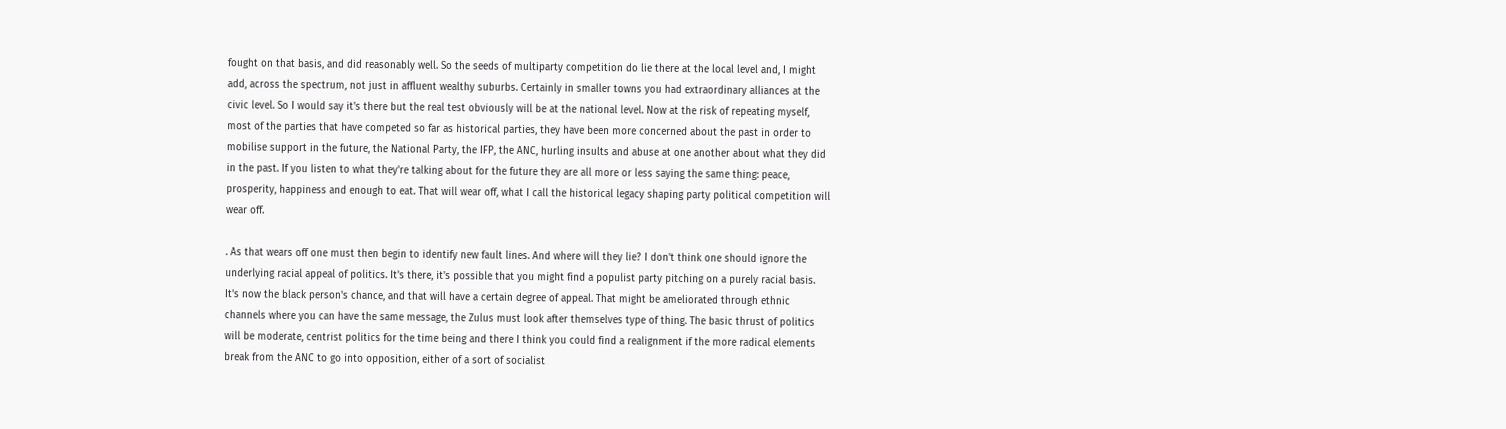fought on that basis, and did reasonably well. So the seeds of multiparty competition do lie there at the local level and, I might add, across the spectrum, not just in affluent wealthy suburbs. Certainly in smaller towns you had extraordinary alliances at the civic level. So I would say it's there but the real test obviously will be at the national level. Now at the risk of repeating myself, most of the parties that have competed so far as historical parties, they have been more concerned about the past in order to mobilise support in the future, the National Party, the IFP, the ANC, hurling insults and abuse at one another about what they did in the past. If you listen to what they're talking about for the future they are all more or less saying the same thing: peace, prosperity, happiness and enough to eat. That will wear off, what I call the historical legacy shaping party political competition will wear off.

. As that wears off one must then begin to identify new fault lines. And where will they lie? I don't think one should ignore the underlying racial appeal of politics. It's there, it's possible that you might find a populist party pitching on a purely racial basis. It's now the black person's chance, and that will have a certain degree of appeal. That might be ameliorated through ethnic channels where you can have the same message, the Zulus must look after themselves type of thing. The basic thrust of politics will be moderate, centrist politics for the time being and there I think you could find a realignment if the more radical elements break from the ANC to go into opposition, either of a sort of socialist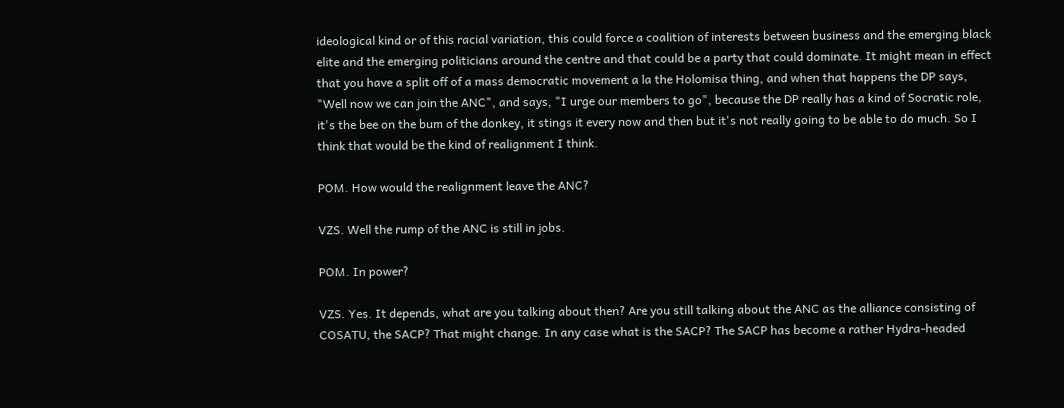ideological kind or of this racial variation, this could force a coalition of interests between business and the emerging black elite and the emerging politicians around the centre and that could be a party that could dominate. It might mean in effect that you have a split off of a mass democratic movement a la the Holomisa thing, and when that happens the DP says, "Well now we can join the ANC", and says, "I urge our members to go", because the DP really has a kind of Socratic role, it's the bee on the bum of the donkey, it stings it every now and then but it's not really going to be able to do much. So I think that would be the kind of realignment I think.

POM. How would the realignment leave the ANC?

VZS. Well the rump of the ANC is still in jobs.

POM. In power?

VZS. Yes. It depends, what are you talking about then? Are you still talking about the ANC as the alliance consisting of COSATU, the SACP? That might change. In any case what is the SACP? The SACP has become a rather Hydra-headed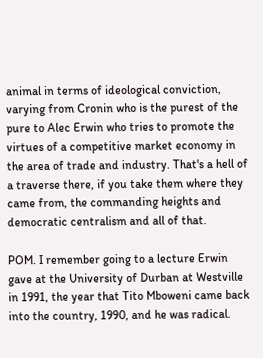animal in terms of ideological conviction, varying from Cronin who is the purest of the pure to Alec Erwin who tries to promote the virtues of a competitive market economy in the area of trade and industry. That's a hell of a traverse there, if you take them where they came from, the commanding heights and democratic centralism and all of that.

POM. I remember going to a lecture Erwin gave at the University of Durban at Westville in 1991, the year that Tito Mboweni came back into the country, 1990, and he was radical.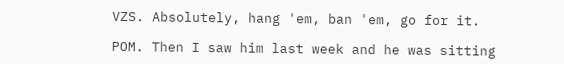VZS. Absolutely, hang 'em, ban 'em, go for it.

POM. Then I saw him last week and he was sitting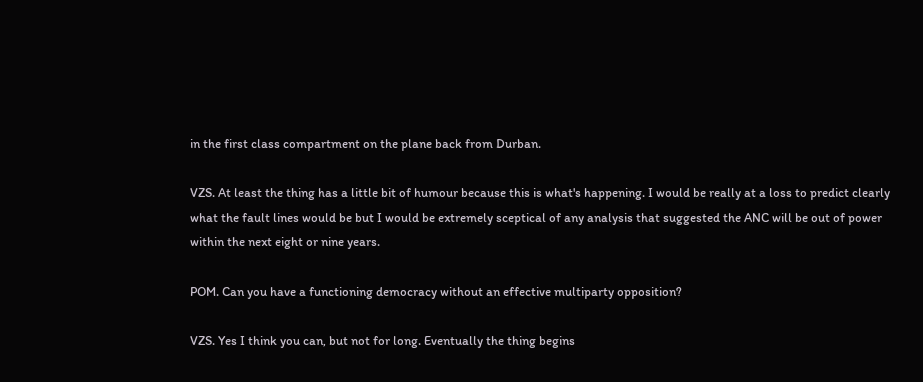in the first class compartment on the plane back from Durban.

VZS. At least the thing has a little bit of humour because this is what's happening. I would be really at a loss to predict clearly what the fault lines would be but I would be extremely sceptical of any analysis that suggested the ANC will be out of power within the next eight or nine years.

POM. Can you have a functioning democracy without an effective multiparty opposition?

VZS. Yes I think you can, but not for long. Eventually the thing begins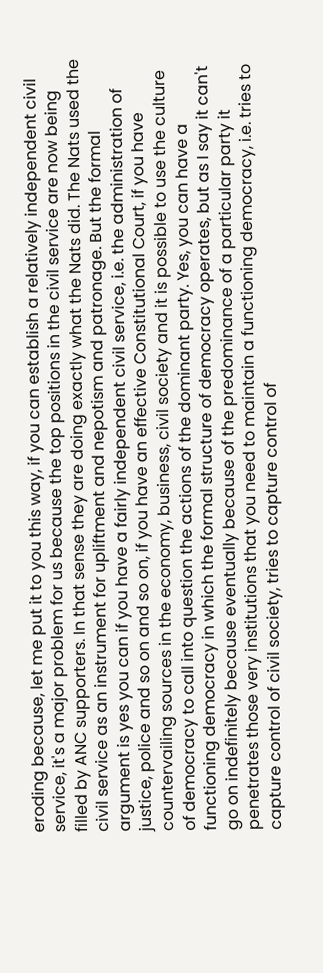eroding because, let me put it to you this way, if you can establish a relatively independent civil service, it's a major problem for us because the top positions in the civil service are now being filled by ANC supporters. In that sense they are doing exactly what the Nats did. The Nats used the civil service as an instrument for upliftment and nepotism and patronage. But the formal argument is yes you can if you have a fairly independent civil service, i.e. the administration of justice, police and so on and so on, if you have an effective Constitutional Court, if you have countervailing sources in the economy, business, civil society and it is possible to use the culture of democracy to call into question the actions of the dominant party. Yes, you can have a functioning democracy in which the formal structure of democracy operates, but as I say it can't go on indefinitely because eventually because of the predominance of a particular party it penetrates those very institutions that you need to maintain a functioning democracy, i.e. tries to capture control of civil society, tries to capture control of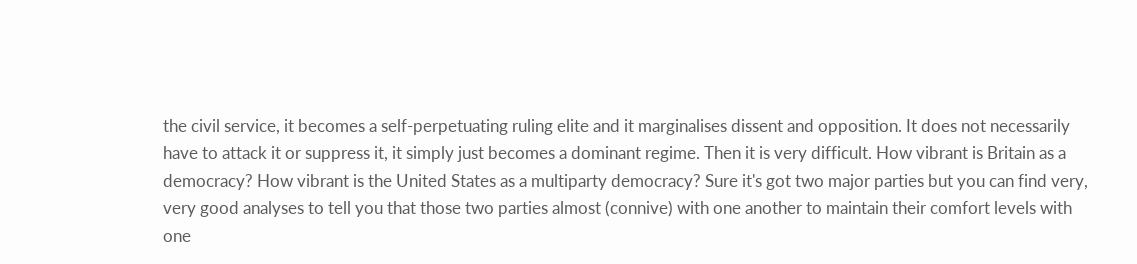the civil service, it becomes a self-perpetuating ruling elite and it marginalises dissent and opposition. It does not necessarily have to attack it or suppress it, it simply just becomes a dominant regime. Then it is very difficult. How vibrant is Britain as a democracy? How vibrant is the United States as a multiparty democracy? Sure it's got two major parties but you can find very, very good analyses to tell you that those two parties almost (connive) with one another to maintain their comfort levels with one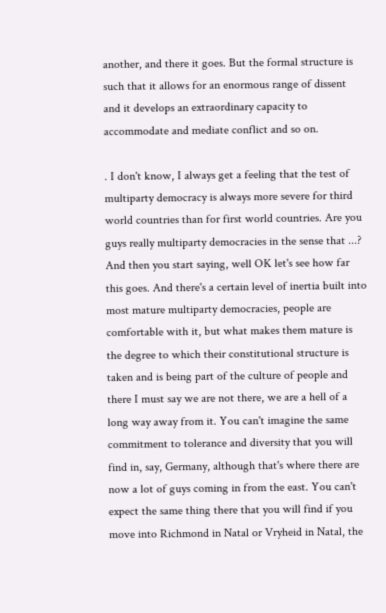another, and there it goes. But the formal structure is such that it allows for an enormous range of dissent and it develops an extraordinary capacity to accommodate and mediate conflict and so on.

. I don't know, I always get a feeling that the test of multiparty democracy is always more severe for third world countries than for first world countries. Are you guys really multiparty democracies in the sense that ...? And then you start saying, well OK let's see how far this goes. And there's a certain level of inertia built into most mature multiparty democracies, people are comfortable with it, but what makes them mature is the degree to which their constitutional structure is taken and is being part of the culture of people and there I must say we are not there, we are a hell of a long way away from it. You can't imagine the same commitment to tolerance and diversity that you will find in, say, Germany, although that's where there are now a lot of guys coming in from the east. You can't expect the same thing there that you will find if you move into Richmond in Natal or Vryheid in Natal, the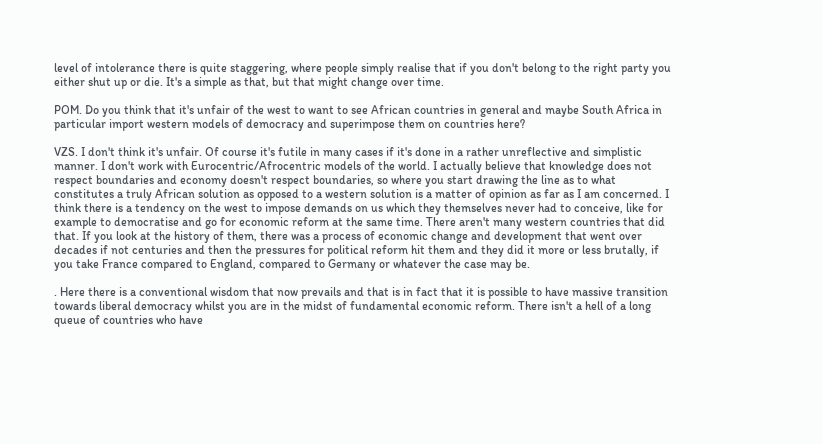level of intolerance there is quite staggering, where people simply realise that if you don't belong to the right party you either shut up or die. It's a simple as that, but that might change over time.

POM. Do you think that it's unfair of the west to want to see African countries in general and maybe South Africa in particular import western models of democracy and superimpose them on countries here?

VZS. I don't think it's unfair. Of course it's futile in many cases if it's done in a rather unreflective and simplistic manner. I don't work with Eurocentric/Afrocentric models of the world. I actually believe that knowledge does not respect boundaries and economy doesn't respect boundaries, so where you start drawing the line as to what constitutes a truly African solution as opposed to a western solution is a matter of opinion as far as I am concerned. I think there is a tendency on the west to impose demands on us which they themselves never had to conceive, like for example to democratise and go for economic reform at the same time. There aren't many western countries that did that. If you look at the history of them, there was a process of economic change and development that went over decades if not centuries and then the pressures for political reform hit them and they did it more or less brutally, if you take France compared to England, compared to Germany or whatever the case may be.

. Here there is a conventional wisdom that now prevails and that is in fact that it is possible to have massive transition towards liberal democracy whilst you are in the midst of fundamental economic reform. There isn't a hell of a long queue of countries who have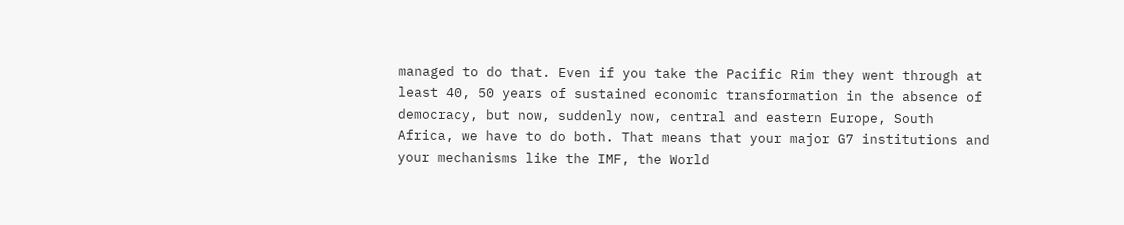managed to do that. Even if you take the Pacific Rim they went through at least 40, 50 years of sustained economic transformation in the absence of democracy, but now, suddenly now, central and eastern Europe, South Africa, we have to do both. That means that your major G7 institutions and your mechanisms like the IMF, the World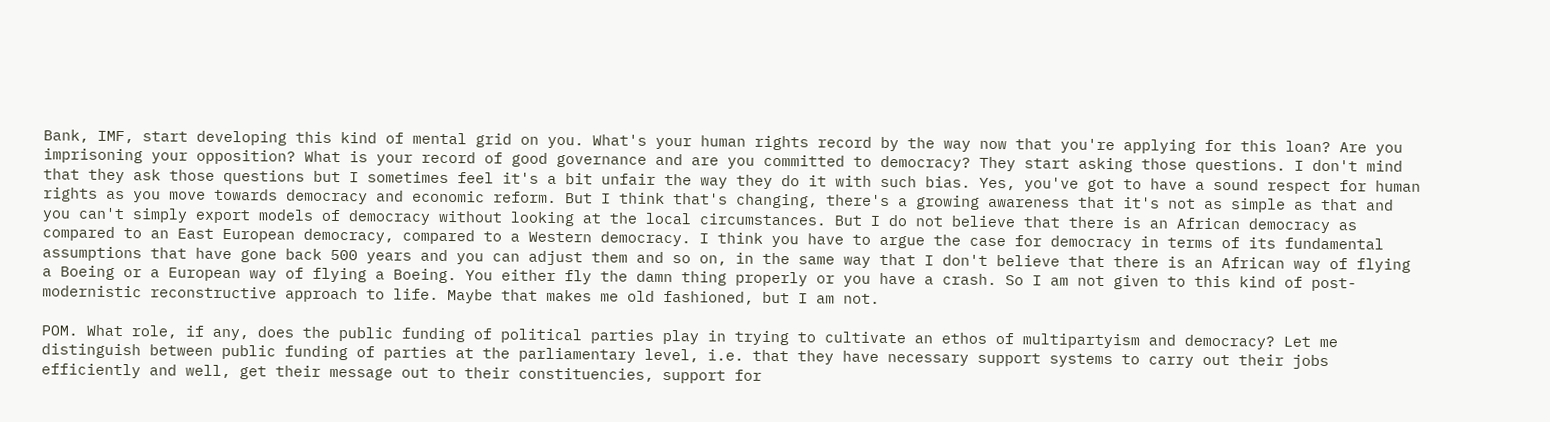Bank, IMF, start developing this kind of mental grid on you. What's your human rights record by the way now that you're applying for this loan? Are you imprisoning your opposition? What is your record of good governance and are you committed to democracy? They start asking those questions. I don't mind that they ask those questions but I sometimes feel it's a bit unfair the way they do it with such bias. Yes, you've got to have a sound respect for human rights as you move towards democracy and economic reform. But I think that's changing, there's a growing awareness that it's not as simple as that and you can't simply export models of democracy without looking at the local circumstances. But I do not believe that there is an African democracy as compared to an East European democracy, compared to a Western democracy. I think you have to argue the case for democracy in terms of its fundamental assumptions that have gone back 500 years and you can adjust them and so on, in the same way that I don't believe that there is an African way of flying a Boeing or a European way of flying a Boeing. You either fly the damn thing properly or you have a crash. So I am not given to this kind of post-modernistic reconstructive approach to life. Maybe that makes me old fashioned, but I am not.

POM. What role, if any, does the public funding of political parties play in trying to cultivate an ethos of multipartyism and democracy? Let me distinguish between public funding of parties at the parliamentary level, i.e. that they have necessary support systems to carry out their jobs efficiently and well, get their message out to their constituencies, support for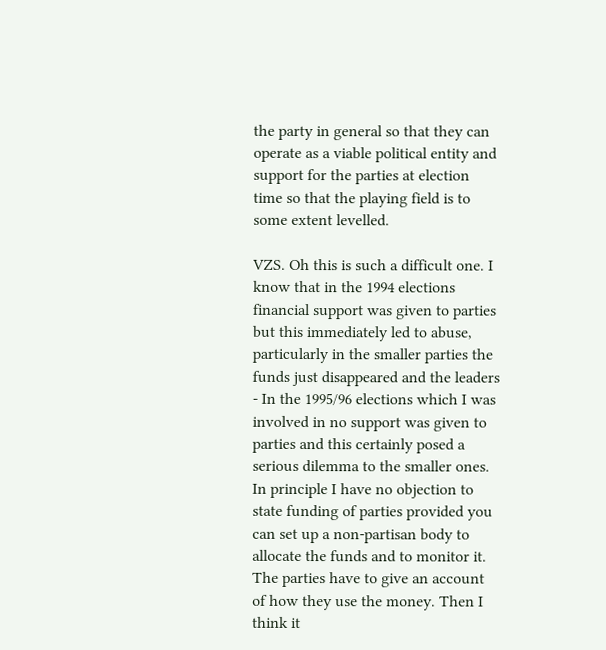the party in general so that they can operate as a viable political entity and support for the parties at election time so that the playing field is to some extent levelled.

VZS. Oh this is such a difficult one. I know that in the 1994 elections financial support was given to parties but this immediately led to abuse, particularly in the smaller parties the funds just disappeared and the leaders - In the 1995/96 elections which I was involved in no support was given to parties and this certainly posed a serious dilemma to the smaller ones. In principle I have no objection to state funding of parties provided you can set up a non-partisan body to allocate the funds and to monitor it. The parties have to give an account of how they use the money. Then I think it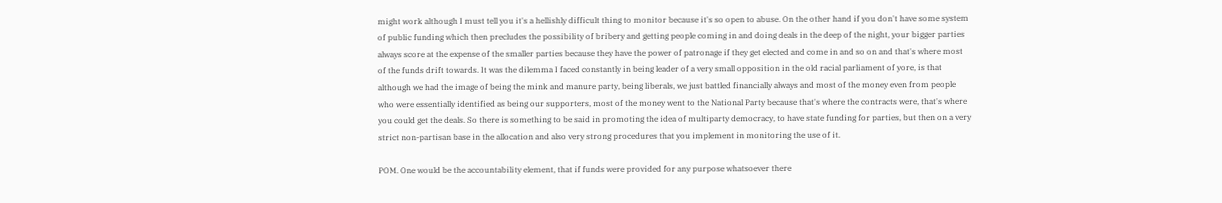might work although I must tell you it's a hellishly difficult thing to monitor because it's so open to abuse. On the other hand if you don't have some system of public funding which then precludes the possibility of bribery and getting people coming in and doing deals in the deep of the night, your bigger parties always score at the expense of the smaller parties because they have the power of patronage if they get elected and come in and so on and that's where most of the funds drift towards. It was the dilemma I faced constantly in being leader of a very small opposition in the old racial parliament of yore, is that although we had the image of being the mink and manure party, being liberals, we just battled financially always and most of the money even from people who were essentially identified as being our supporters, most of the money went to the National Party because that's where the contracts were, that's where you could get the deals. So there is something to be said in promoting the idea of multiparty democracy, to have state funding for parties, but then on a very strict non-partisan base in the allocation and also very strong procedures that you implement in monitoring the use of it.

POM. One would be the accountability element, that if funds were provided for any purpose whatsoever there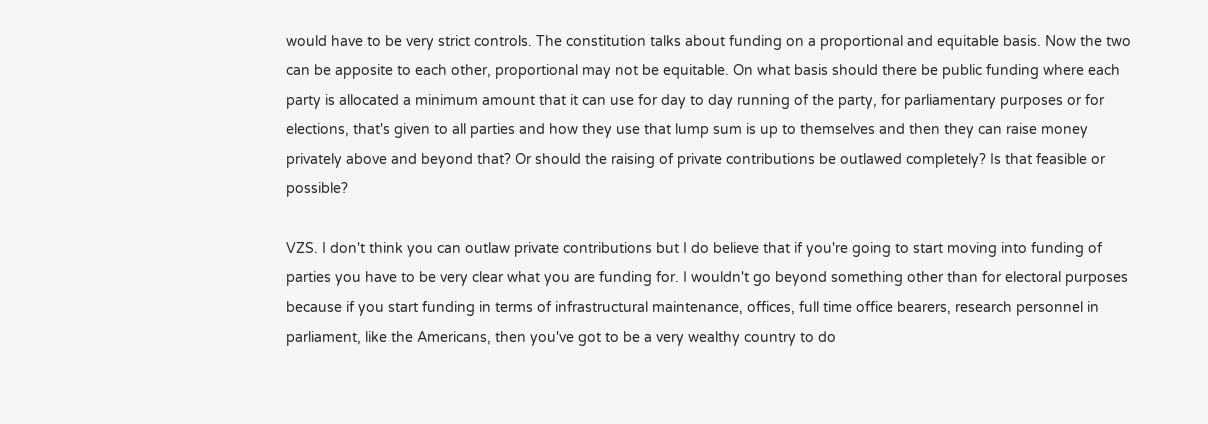would have to be very strict controls. The constitution talks about funding on a proportional and equitable basis. Now the two can be apposite to each other, proportional may not be equitable. On what basis should there be public funding where each party is allocated a minimum amount that it can use for day to day running of the party, for parliamentary purposes or for elections, that's given to all parties and how they use that lump sum is up to themselves and then they can raise money privately above and beyond that? Or should the raising of private contributions be outlawed completely? Is that feasible or possible?

VZS. I don't think you can outlaw private contributions but I do believe that if you're going to start moving into funding of parties you have to be very clear what you are funding for. I wouldn't go beyond something other than for electoral purposes because if you start funding in terms of infrastructural maintenance, offices, full time office bearers, research personnel in parliament, like the Americans, then you've got to be a very wealthy country to do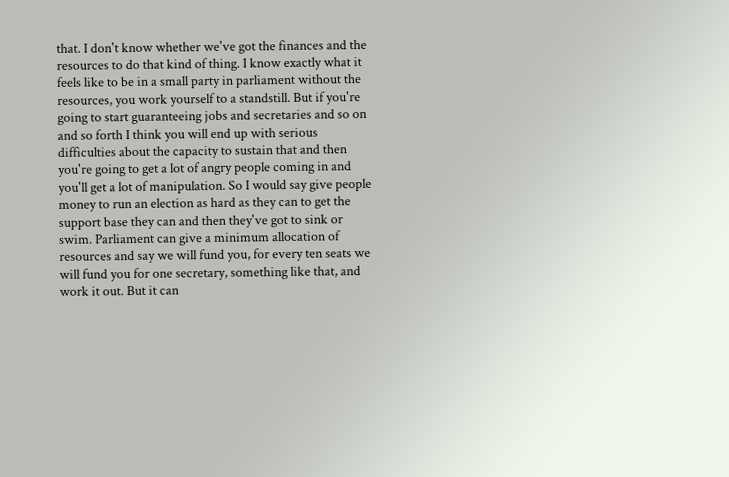that. I don't know whether we've got the finances and the resources to do that kind of thing. I know exactly what it feels like to be in a small party in parliament without the resources, you work yourself to a standstill. But if you're going to start guaranteeing jobs and secretaries and so on and so forth I think you will end up with serious difficulties about the capacity to sustain that and then you're going to get a lot of angry people coming in and you'll get a lot of manipulation. So I would say give people money to run an election as hard as they can to get the support base they can and then they've got to sink or swim. Parliament can give a minimum allocation of resources and say we will fund you, for every ten seats we will fund you for one secretary, something like that, and work it out. But it can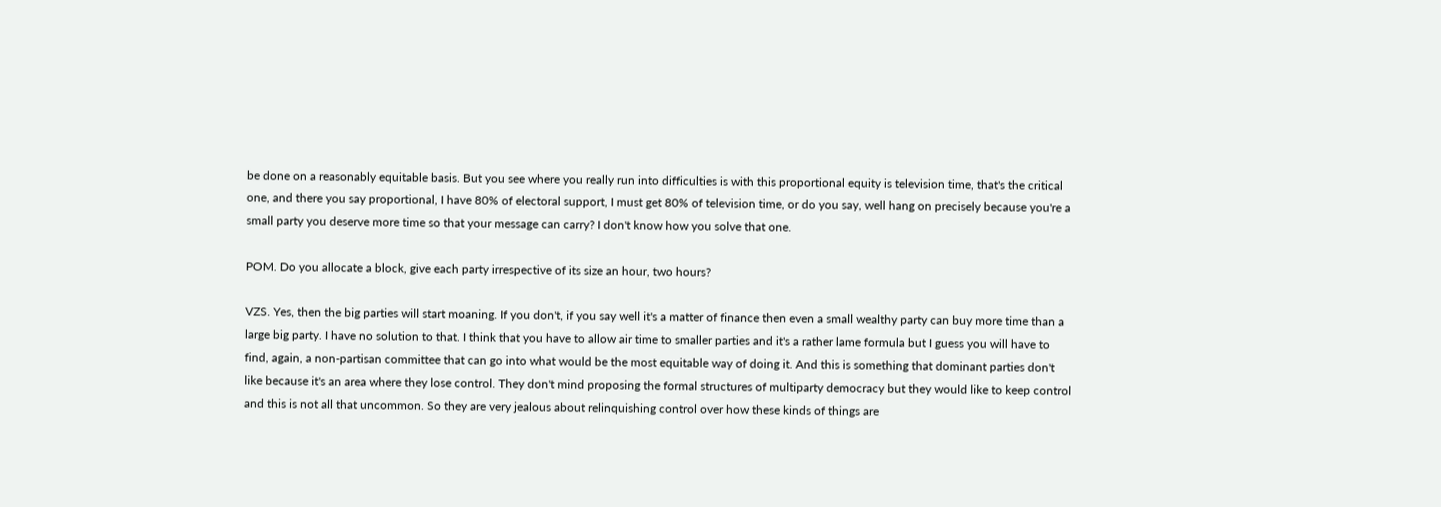be done on a reasonably equitable basis. But you see where you really run into difficulties is with this proportional equity is television time, that's the critical one, and there you say proportional, I have 80% of electoral support, I must get 80% of television time, or do you say, well hang on precisely because you're a small party you deserve more time so that your message can carry? I don't know how you solve that one.

POM. Do you allocate a block, give each party irrespective of its size an hour, two hours?

VZS. Yes, then the big parties will start moaning. If you don't, if you say well it's a matter of finance then even a small wealthy party can buy more time than a large big party. I have no solution to that. I think that you have to allow air time to smaller parties and it's a rather lame formula but I guess you will have to find, again, a non-partisan committee that can go into what would be the most equitable way of doing it. And this is something that dominant parties don't like because it's an area where they lose control. They don't mind proposing the formal structures of multiparty democracy but they would like to keep control and this is not all that uncommon. So they are very jealous about relinquishing control over how these kinds of things are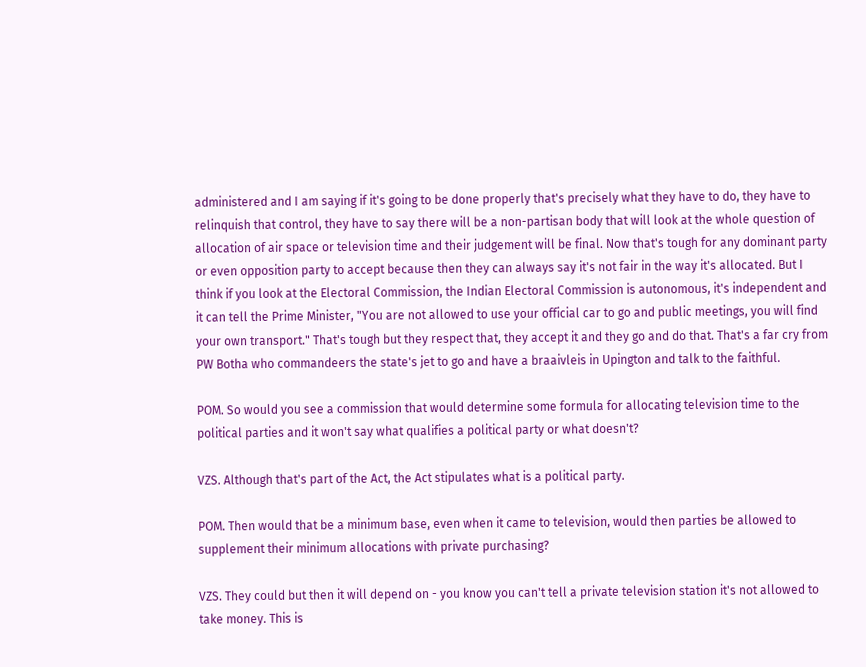administered and I am saying if it's going to be done properly that's precisely what they have to do, they have to relinquish that control, they have to say there will be a non-partisan body that will look at the whole question of allocation of air space or television time and their judgement will be final. Now that's tough for any dominant party or even opposition party to accept because then they can always say it's not fair in the way it's allocated. But I think if you look at the Electoral Commission, the Indian Electoral Commission is autonomous, it's independent and it can tell the Prime Minister, "You are not allowed to use your official car to go and public meetings, you will find your own transport." That's tough but they respect that, they accept it and they go and do that. That's a far cry from PW Botha who commandeers the state's jet to go and have a braaivleis in Upington and talk to the faithful.

POM. So would you see a commission that would determine some formula for allocating television time to the political parties and it won't say what qualifies a political party or what doesn't?

VZS. Although that's part of the Act, the Act stipulates what is a political party.

POM. Then would that be a minimum base, even when it came to television, would then parties be allowed to supplement their minimum allocations with private purchasing?

VZS. They could but then it will depend on - you know you can't tell a private television station it's not allowed to take money. This is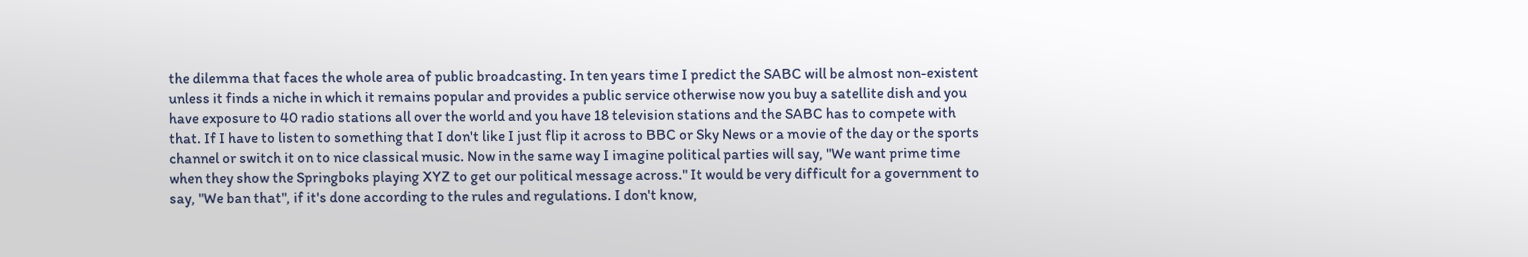the dilemma that faces the whole area of public broadcasting. In ten years time I predict the SABC will be almost non-existent unless it finds a niche in which it remains popular and provides a public service otherwise now you buy a satellite dish and you have exposure to 40 radio stations all over the world and you have 18 television stations and the SABC has to compete with that. If I have to listen to something that I don't like I just flip it across to BBC or Sky News or a movie of the day or the sports channel or switch it on to nice classical music. Now in the same way I imagine political parties will say, "We want prime time when they show the Springboks playing XYZ to get our political message across." It would be very difficult for a government to say, "We ban that", if it's done according to the rules and regulations. I don't know,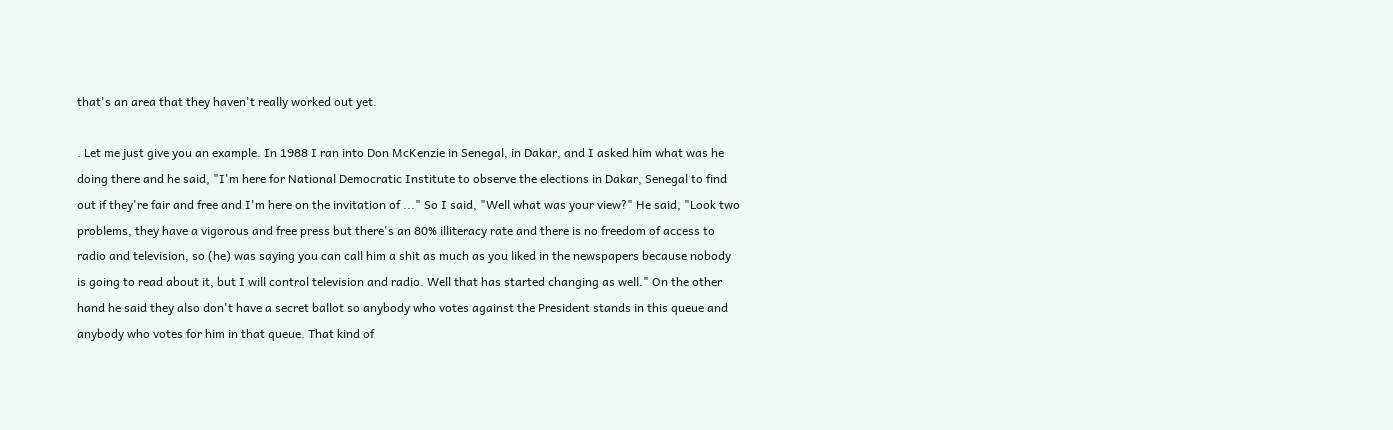that's an area that they haven't really worked out yet.

. Let me just give you an example. In 1988 I ran into Don McKenzie in Senegal, in Dakar, and I asked him what was he doing there and he said, "I'm here for National Democratic Institute to observe the elections in Dakar, Senegal to find out if they're fair and free and I'm here on the invitation of ..." So I said, "Well what was your view?" He said, "Look two problems, they have a vigorous and free press but there's an 80% illiteracy rate and there is no freedom of access to radio and television, so (he) was saying you can call him a shit as much as you liked in the newspapers because nobody is going to read about it, but I will control television and radio. Well that has started changing as well." On the other hand he said they also don't have a secret ballot so anybody who votes against the President stands in this queue and anybody who votes for him in that queue. That kind of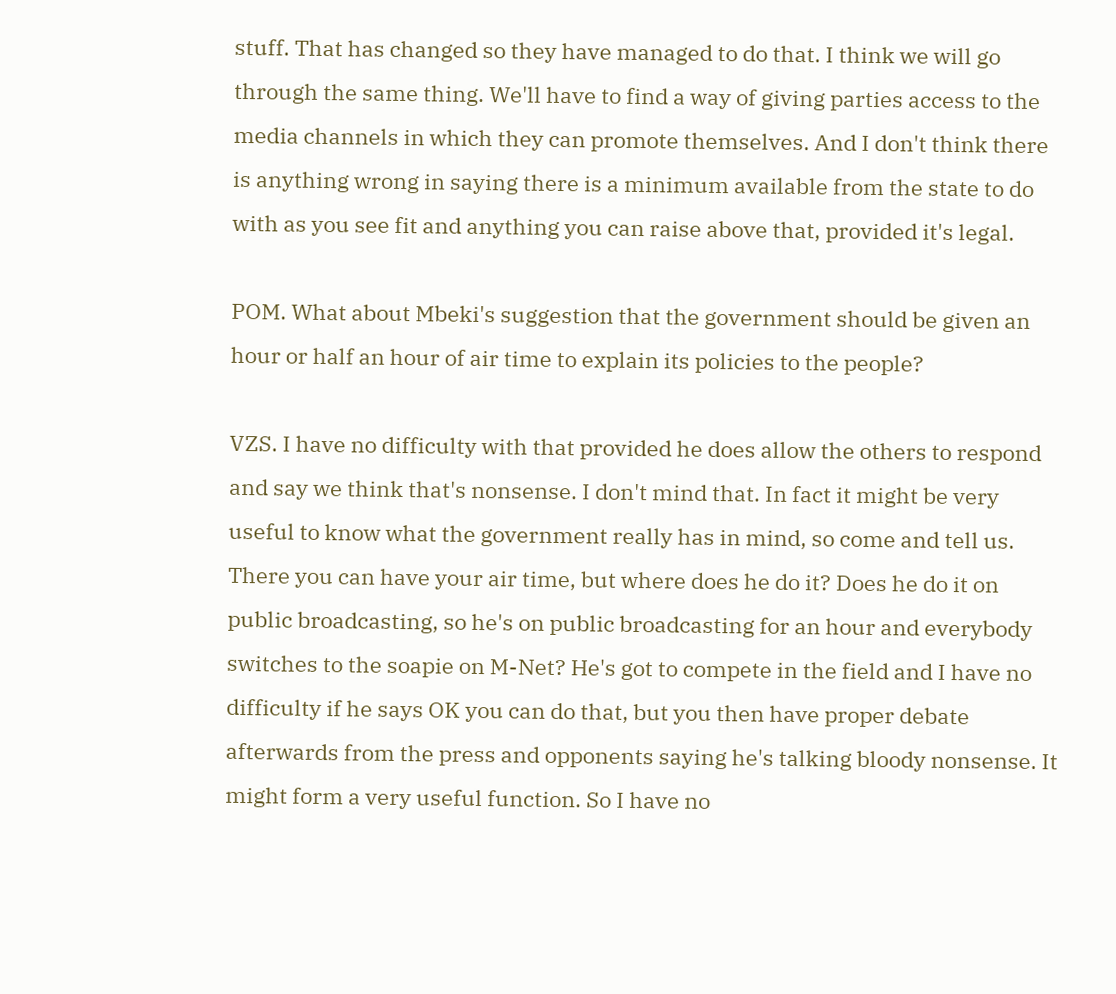stuff. That has changed so they have managed to do that. I think we will go through the same thing. We'll have to find a way of giving parties access to the media channels in which they can promote themselves. And I don't think there is anything wrong in saying there is a minimum available from the state to do with as you see fit and anything you can raise above that, provided it's legal.

POM. What about Mbeki's suggestion that the government should be given an hour or half an hour of air time to explain its policies to the people?

VZS. I have no difficulty with that provided he does allow the others to respond and say we think that's nonsense. I don't mind that. In fact it might be very useful to know what the government really has in mind, so come and tell us. There you can have your air time, but where does he do it? Does he do it on public broadcasting, so he's on public broadcasting for an hour and everybody switches to the soapie on M-Net? He's got to compete in the field and I have no difficulty if he says OK you can do that, but you then have proper debate afterwards from the press and opponents saying he's talking bloody nonsense. It might form a very useful function. So I have no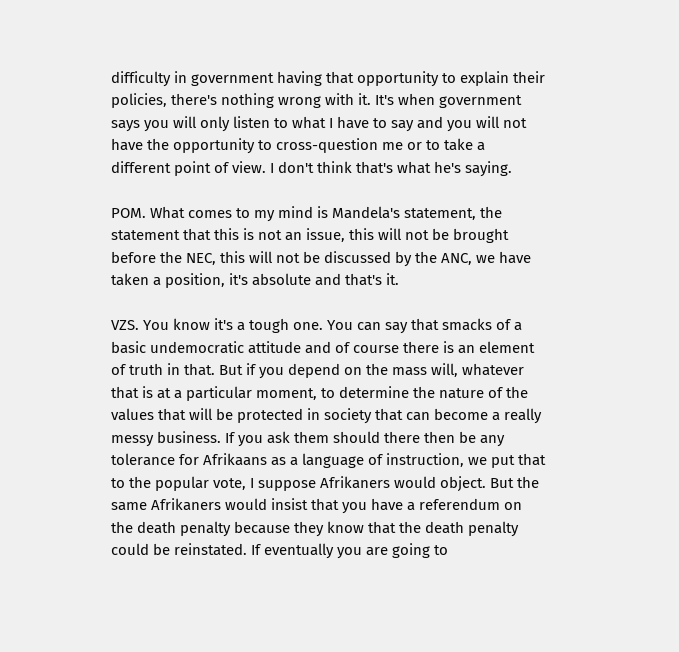difficulty in government having that opportunity to explain their policies, there's nothing wrong with it. It's when government says you will only listen to what I have to say and you will not have the opportunity to cross-question me or to take a different point of view. I don't think that's what he's saying.

POM. What comes to my mind is Mandela's statement, the statement that this is not an issue, this will not be brought before the NEC, this will not be discussed by the ANC, we have taken a position, it's absolute and that's it.

VZS. You know it's a tough one. You can say that smacks of a basic undemocratic attitude and of course there is an element of truth in that. But if you depend on the mass will, whatever that is at a particular moment, to determine the nature of the values that will be protected in society that can become a really messy business. If you ask them should there then be any tolerance for Afrikaans as a language of instruction, we put that to the popular vote, I suppose Afrikaners would object. But the same Afrikaners would insist that you have a referendum on the death penalty because they know that the death penalty could be reinstated. If eventually you are going to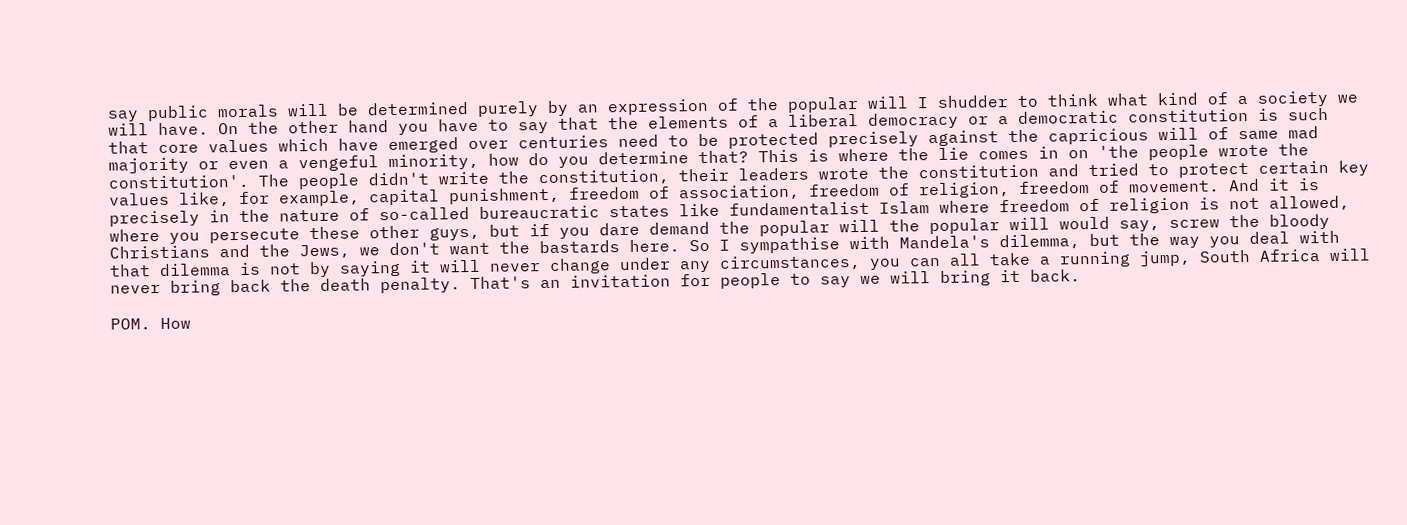say public morals will be determined purely by an expression of the popular will I shudder to think what kind of a society we will have. On the other hand you have to say that the elements of a liberal democracy or a democratic constitution is such that core values which have emerged over centuries need to be protected precisely against the capricious will of same mad majority or even a vengeful minority, how do you determine that? This is where the lie comes in on 'the people wrote the constitution'. The people didn't write the constitution, their leaders wrote the constitution and tried to protect certain key values like, for example, capital punishment, freedom of association, freedom of religion, freedom of movement. And it is precisely in the nature of so-called bureaucratic states like fundamentalist Islam where freedom of religion is not allowed, where you persecute these other guys, but if you dare demand the popular will the popular will would say, screw the bloody Christians and the Jews, we don't want the bastards here. So I sympathise with Mandela's dilemma, but the way you deal with that dilemma is not by saying it will never change under any circumstances, you can all take a running jump, South Africa will never bring back the death penalty. That's an invitation for people to say we will bring it back.

POM. How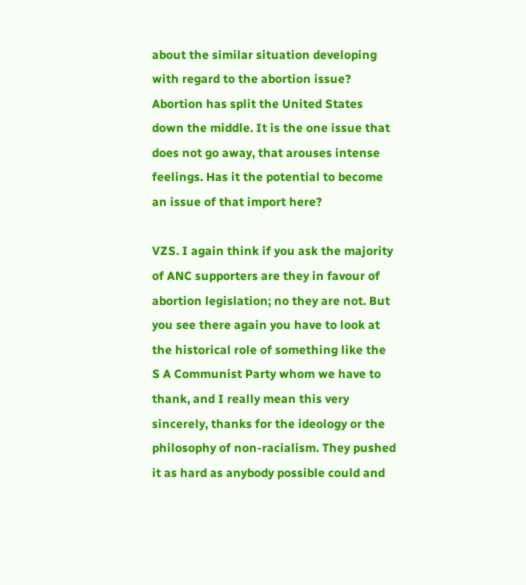about the similar situation developing with regard to the abortion issue? Abortion has split the United States down the middle. It is the one issue that does not go away, that arouses intense feelings. Has it the potential to become an issue of that import here?

VZS. I again think if you ask the majority of ANC supporters are they in favour of abortion legislation; no they are not. But you see there again you have to look at the historical role of something like the S A Communist Party whom we have to thank, and I really mean this very sincerely, thanks for the ideology or the philosophy of non-racialism. They pushed it as hard as anybody possible could and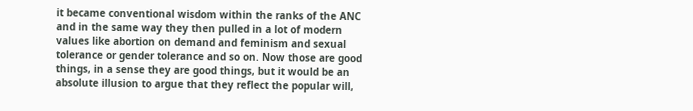it became conventional wisdom within the ranks of the ANC and in the same way they then pulled in a lot of modern values like abortion on demand and feminism and sexual tolerance or gender tolerance and so on. Now those are good things, in a sense they are good things, but it would be an absolute illusion to argue that they reflect the popular will,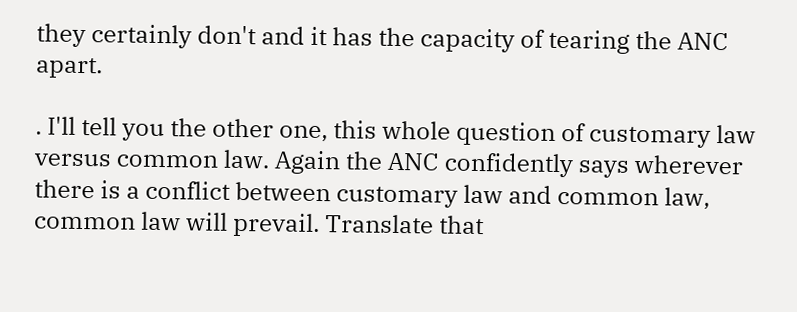they certainly don't and it has the capacity of tearing the ANC apart.

. I'll tell you the other one, this whole question of customary law versus common law. Again the ANC confidently says wherever there is a conflict between customary law and common law, common law will prevail. Translate that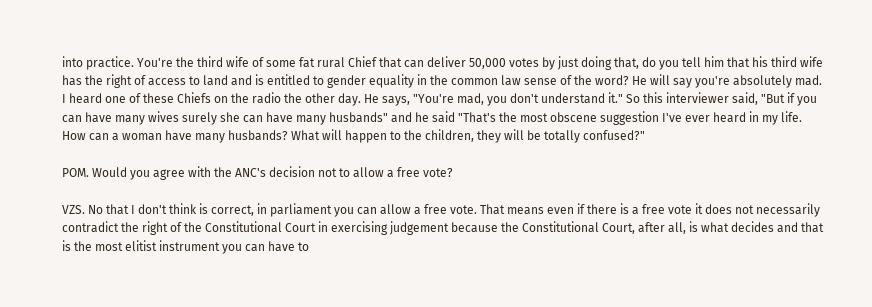into practice. You're the third wife of some fat rural Chief that can deliver 50,000 votes by just doing that, do you tell him that his third wife has the right of access to land and is entitled to gender equality in the common law sense of the word? He will say you're absolutely mad. I heard one of these Chiefs on the radio the other day. He says, "You're mad, you don't understand it." So this interviewer said, "But if you can have many wives surely she can have many husbands" and he said "That's the most obscene suggestion I've ever heard in my life. How can a woman have many husbands? What will happen to the children, they will be totally confused?"

POM. Would you agree with the ANC's decision not to allow a free vote?

VZS. No that I don't think is correct, in parliament you can allow a free vote. That means even if there is a free vote it does not necessarily contradict the right of the Constitutional Court in exercising judgement because the Constitutional Court, after all, is what decides and that is the most elitist instrument you can have to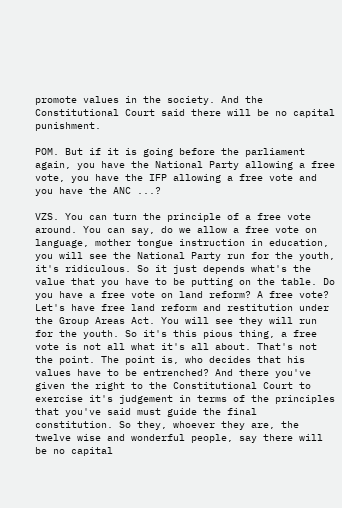promote values in the society. And the Constitutional Court said there will be no capital punishment.

POM. But if it is going before the parliament again, you have the National Party allowing a free vote, you have the IFP allowing a free vote and you have the ANC ...?

VZS. You can turn the principle of a free vote around. You can say, do we allow a free vote on language, mother tongue instruction in education, you will see the National Party run for the youth, it's ridiculous. So it just depends what's the value that you have to be putting on the table. Do you have a free vote on land reform? A free vote? Let's have free land reform and restitution under the Group Areas Act. You will see they will run for the youth. So it's this pious thing, a free vote is not all what it's all about. That's not the point. The point is, who decides that his values have to be entrenched? And there you've given the right to the Constitutional Court to exercise it's judgement in terms of the principles that you've said must guide the final constitution. So they, whoever they are, the twelve wise and wonderful people, say there will be no capital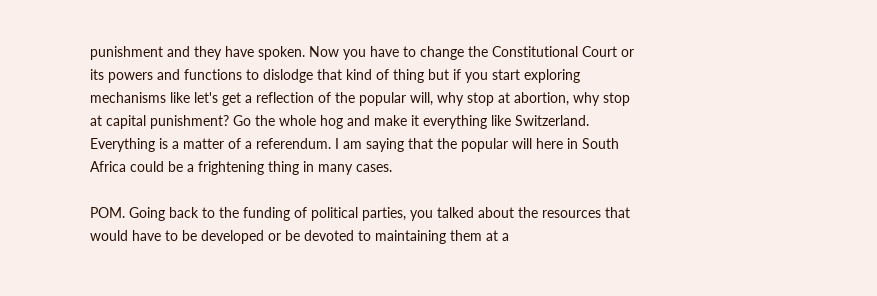punishment and they have spoken. Now you have to change the Constitutional Court or its powers and functions to dislodge that kind of thing but if you start exploring mechanisms like let's get a reflection of the popular will, why stop at abortion, why stop at capital punishment? Go the whole hog and make it everything like Switzerland. Everything is a matter of a referendum. I am saying that the popular will here in South Africa could be a frightening thing in many cases.

POM. Going back to the funding of political parties, you talked about the resources that would have to be developed or be devoted to maintaining them at a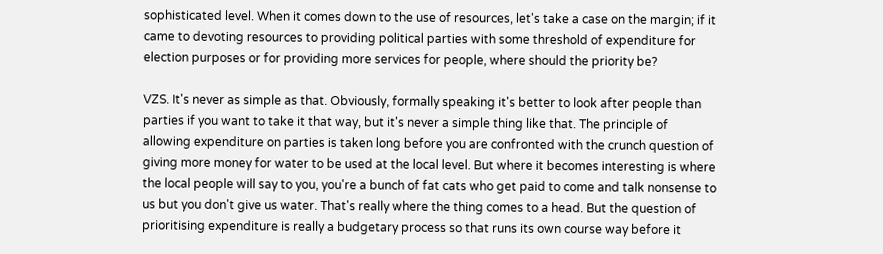sophisticated level. When it comes down to the use of resources, let's take a case on the margin; if it came to devoting resources to providing political parties with some threshold of expenditure for election purposes or for providing more services for people, where should the priority be?

VZS. It's never as simple as that. Obviously, formally speaking it's better to look after people than parties if you want to take it that way, but it's never a simple thing like that. The principle of allowing expenditure on parties is taken long before you are confronted with the crunch question of giving more money for water to be used at the local level. But where it becomes interesting is where the local people will say to you, you're a bunch of fat cats who get paid to come and talk nonsense to us but you don't give us water. That's really where the thing comes to a head. But the question of prioritising expenditure is really a budgetary process so that runs its own course way before it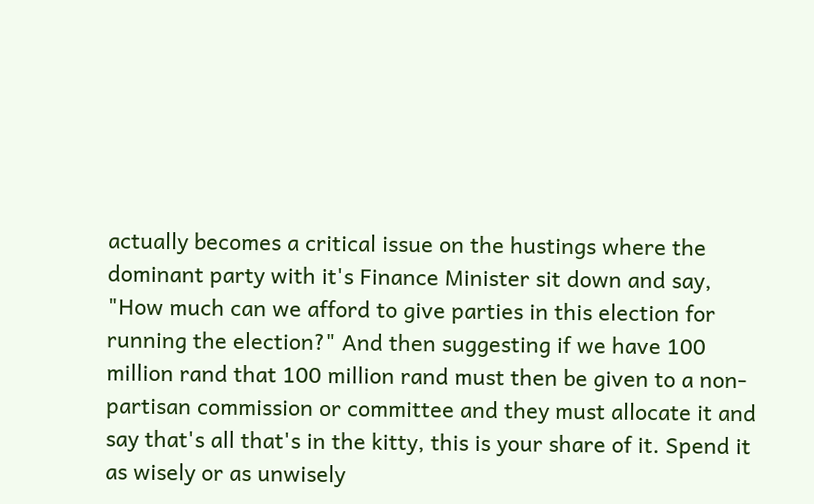actually becomes a critical issue on the hustings where the dominant party with it's Finance Minister sit down and say, "How much can we afford to give parties in this election for running the election?" And then suggesting if we have 100 million rand that 100 million rand must then be given to a non-partisan commission or committee and they must allocate it and say that's all that's in the kitty, this is your share of it. Spend it as wisely or as unwisely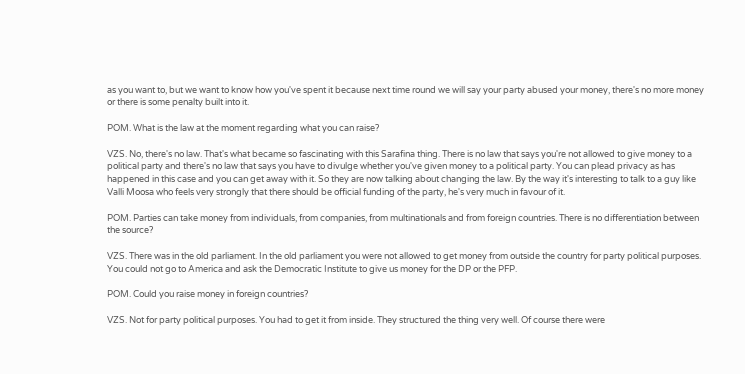as you want to, but we want to know how you've spent it because next time round we will say your party abused your money, there's no more money or there is some penalty built into it.

POM. What is the law at the moment regarding what you can raise?

VZS. No, there's no law. That's what became so fascinating with this Sarafina thing. There is no law that says you're not allowed to give money to a political party and there's no law that says you have to divulge whether you've given money to a political party. You can plead privacy as has happened in this case and you can get away with it. So they are now talking about changing the law. By the way it's interesting to talk to a guy like Valli Moosa who feels very strongly that there should be official funding of the party, he's very much in favour of it.

POM. Parties can take money from individuals, from companies, from multinationals and from foreign countries. There is no differentiation between the source?

VZS. There was in the old parliament. In the old parliament you were not allowed to get money from outside the country for party political purposes. You could not go to America and ask the Democratic Institute to give us money for the DP or the PFP.

POM. Could you raise money in foreign countries?

VZS. Not for party political purposes. You had to get it from inside. They structured the thing very well. Of course there were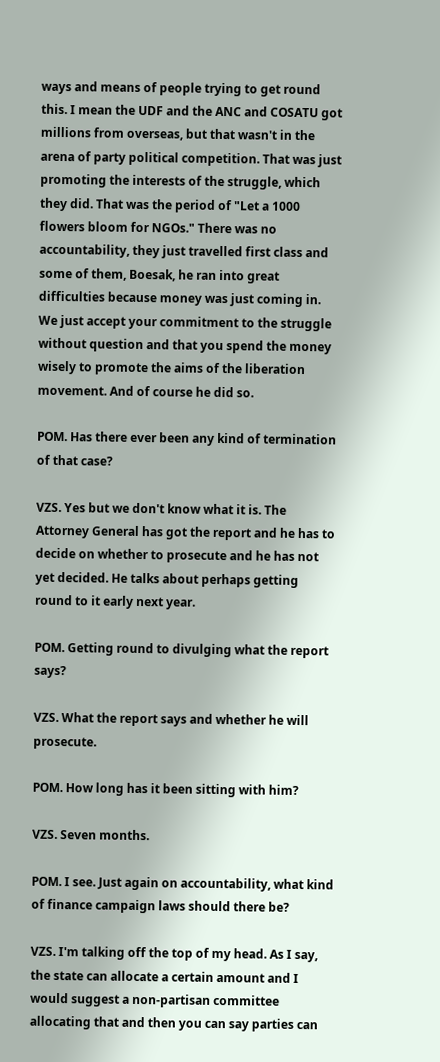ways and means of people trying to get round this. I mean the UDF and the ANC and COSATU got millions from overseas, but that wasn't in the arena of party political competition. That was just promoting the interests of the struggle, which they did. That was the period of "Let a 1000 flowers bloom for NGOs." There was no accountability, they just travelled first class and some of them, Boesak, he ran into great difficulties because money was just coming in. We just accept your commitment to the struggle without question and that you spend the money wisely to promote the aims of the liberation movement. And of course he did so.

POM. Has there ever been any kind of termination of that case?

VZS. Yes but we don't know what it is. The Attorney General has got the report and he has to decide on whether to prosecute and he has not yet decided. He talks about perhaps getting round to it early next year.

POM. Getting round to divulging what the report says?

VZS. What the report says and whether he will prosecute.

POM. How long has it been sitting with him?

VZS. Seven months.

POM. I see. Just again on accountability, what kind of finance campaign laws should there be?

VZS. I'm talking off the top of my head. As I say, the state can allocate a certain amount and I would suggest a non-partisan committee allocating that and then you can say parties can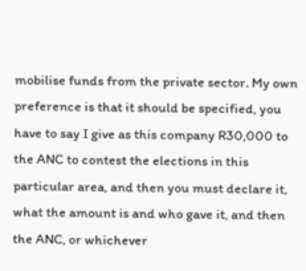mobilise funds from the private sector. My own preference is that it should be specified, you have to say I give as this company R30,000 to the ANC to contest the elections in this particular area, and then you must declare it, what the amount is and who gave it, and then the ANC, or whichever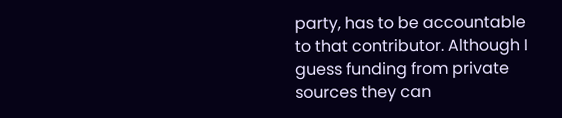party, has to be accountable to that contributor. Although I guess funding from private sources they can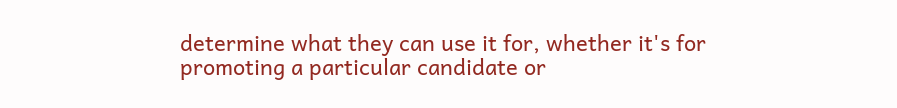determine what they can use it for, whether it's for promoting a particular candidate or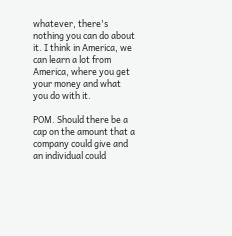whatever, there's nothing you can do about it. I think in America, we can learn a lot from America, where you get your money and what you do with it.

POM. Should there be a cap on the amount that a company could give and an individual could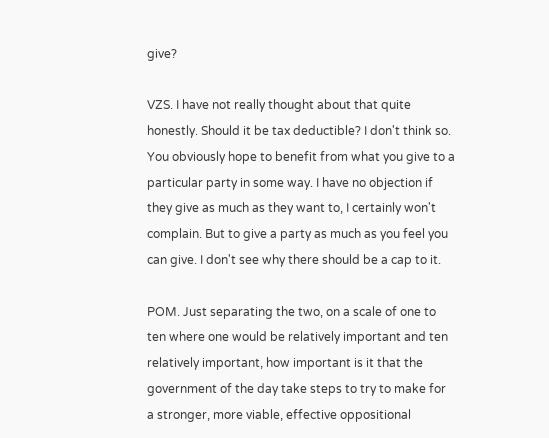give?

VZS. I have not really thought about that quite honestly. Should it be tax deductible? I don't think so. You obviously hope to benefit from what you give to a particular party in some way. I have no objection if they give as much as they want to, I certainly won't complain. But to give a party as much as you feel you can give. I don't see why there should be a cap to it.

POM. Just separating the two, on a scale of one to ten where one would be relatively important and ten relatively important, how important is it that the government of the day take steps to try to make for a stronger, more viable, effective oppositional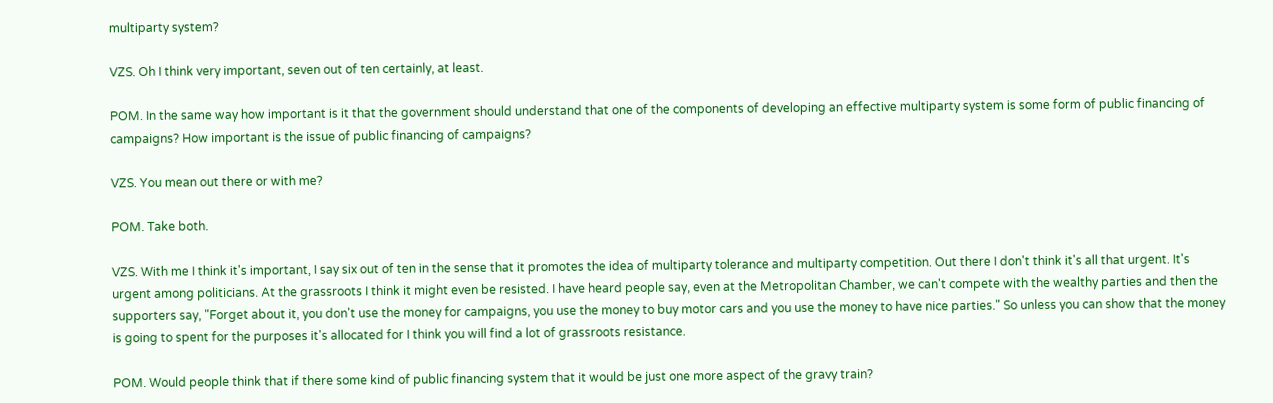multiparty system?

VZS. Oh I think very important, seven out of ten certainly, at least.

POM. In the same way how important is it that the government should understand that one of the components of developing an effective multiparty system is some form of public financing of campaigns? How important is the issue of public financing of campaigns?

VZS. You mean out there or with me?

POM. Take both.

VZS. With me I think it's important, I say six out of ten in the sense that it promotes the idea of multiparty tolerance and multiparty competition. Out there I don't think it's all that urgent. It's urgent among politicians. At the grassroots I think it might even be resisted. I have heard people say, even at the Metropolitan Chamber, we can't compete with the wealthy parties and then the supporters say, "Forget about it, you don't use the money for campaigns, you use the money to buy motor cars and you use the money to have nice parties." So unless you can show that the money is going to spent for the purposes it's allocated for I think you will find a lot of grassroots resistance.

POM. Would people think that if there some kind of public financing system that it would be just one more aspect of the gravy train?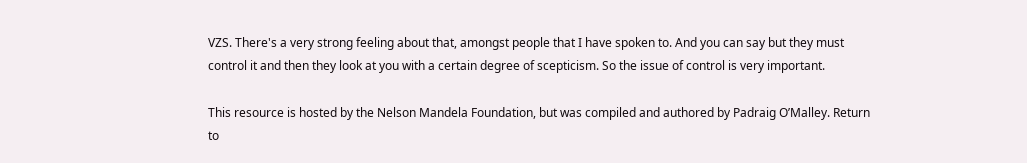VZS. There's a very strong feeling about that, amongst people that I have spoken to. And you can say but they must control it and then they look at you with a certain degree of scepticism. So the issue of control is very important.

This resource is hosted by the Nelson Mandela Foundation, but was compiled and authored by Padraig O’Malley. Return to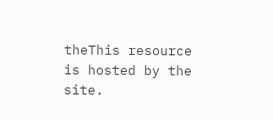theThis resource is hosted by the site.